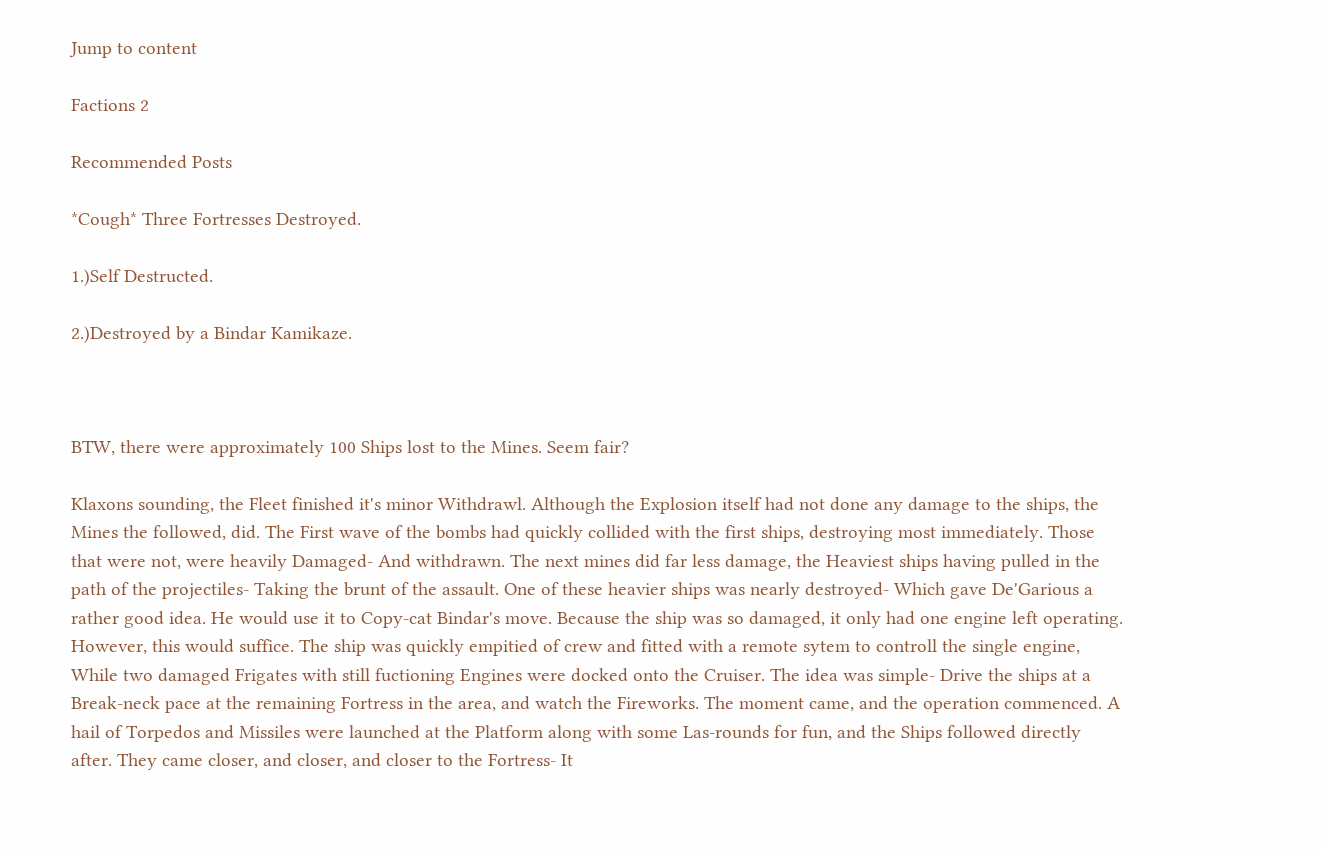Jump to content

Factions 2

Recommended Posts

*Cough* Three Fortresses Destroyed.

1.)Self Destructed.

2.)Destroyed by a Bindar Kamikaze.



BTW, there were approximately 100 Ships lost to the Mines. Seem fair?

Klaxons sounding, the Fleet finished it's minor Withdrawl. Although the Explosion itself had not done any damage to the ships, the Mines the followed, did. The First wave of the bombs had quickly collided with the first ships, destroying most immediately. Those that were not, were heavily Damaged- And withdrawn. The next mines did far less damage, the Heaviest ships having pulled in the path of the projectiles- Taking the brunt of the assault. One of these heavier ships was nearly destroyed- Which gave De'Garious a rather good idea. He would use it to Copy-cat Bindar's move. Because the ship was so damaged, it only had one engine left operating. However, this would suffice. The ship was quickly empitied of crew and fitted with a remote sytem to controll the single engine, While two damaged Frigates with still fuctioning Engines were docked onto the Cruiser. The idea was simple- Drive the ships at a Break-neck pace at the remaining Fortress in the area, and watch the Fireworks. The moment came, and the operation commenced. A hail of Torpedos and Missiles were launched at the Platform along with some Las-rounds for fun, and the Ships followed directly after. They came closer, and closer, and closer to the Fortress- It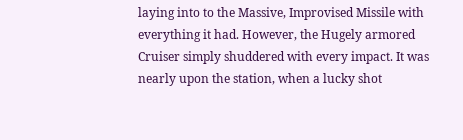laying into to the Massive, Improvised Missile with everything it had. However, the Hugely armored Cruiser simply shuddered with every impact. It was nearly upon the station, when a lucky shot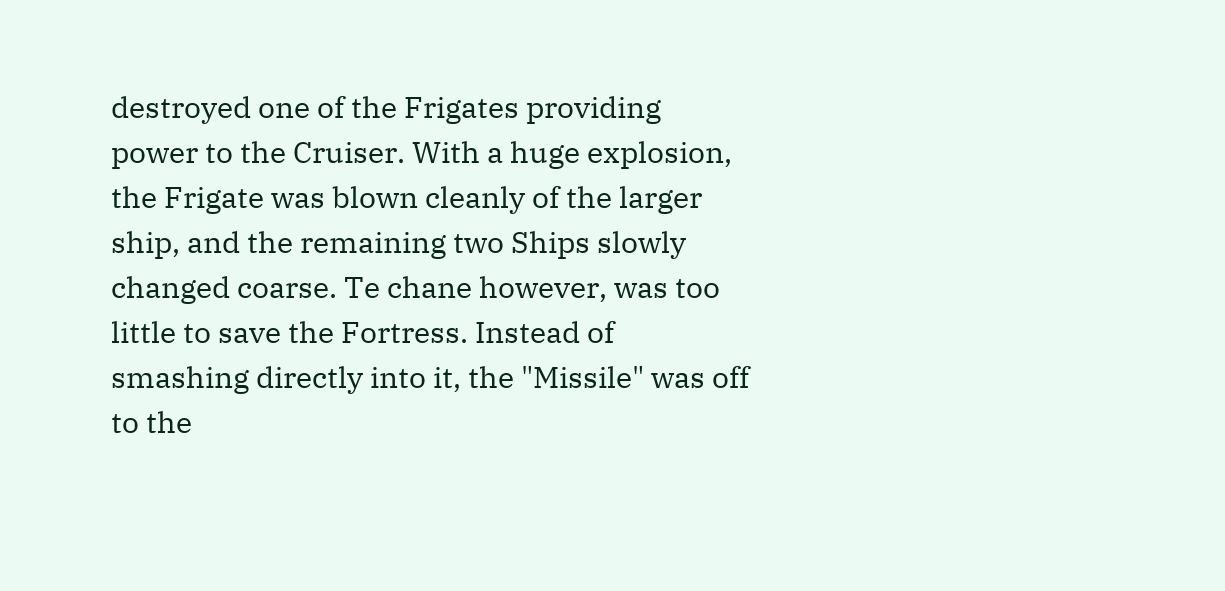destroyed one of the Frigates providing power to the Cruiser. With a huge explosion, the Frigate was blown cleanly of the larger ship, and the remaining two Ships slowly changed coarse. Te chane however, was too little to save the Fortress. Instead of smashing directly into it, the "Missile" was off to the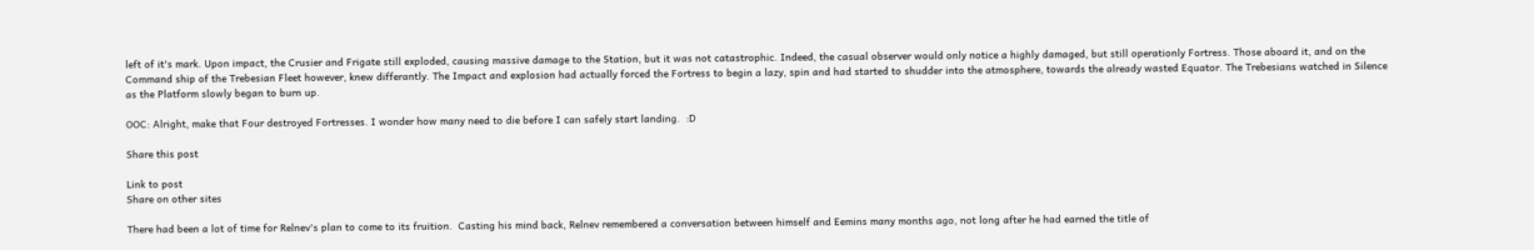left of it's mark. Upon impact, the Crusier and Frigate still exploded, causing massive damage to the Station, but it was not catastrophic. Indeed, the casual observer would only notice a highly damaged, but still operationly Fortress. Those aboard it, and on the Command ship of the Trebesian Fleet however, knew differantly. The Impact and explosion had actually forced the Fortress to begin a lazy, spin and had started to shudder into the atmosphere, towards the already wasted Equator. The Trebesians watched in Silence as the Platform slowly began to burn up.

OOC: Alright, make that Four destroyed Fortresses. I wonder how many need to die before I can safely start landing.  :D

Share this post

Link to post
Share on other sites

There had been a lot of time for Relnev's plan to come to its fruition.  Casting his mind back, Relnev remembered a conversation between himself and Eemins many months ago, not long after he had earned the title of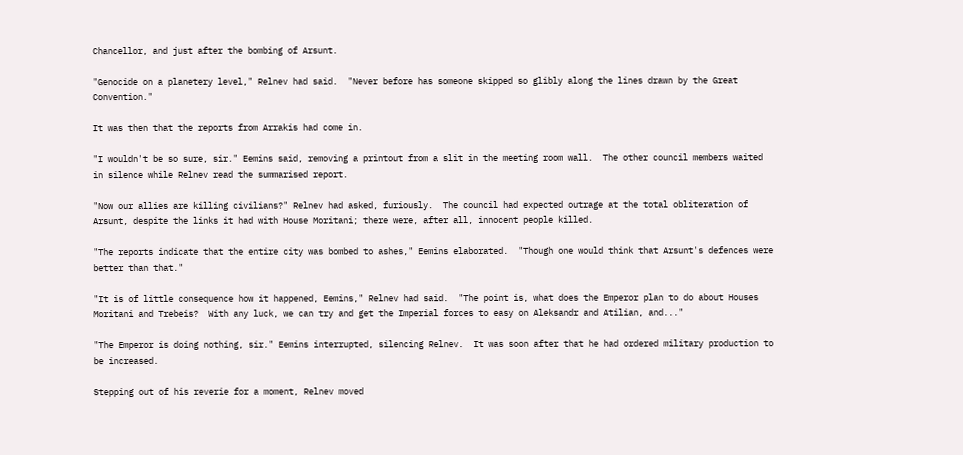Chancellor, and just after the bombing of Arsunt.

"Genocide on a planetery level," Relnev had said.  "Never before has someone skipped so glibly along the lines drawn by the Great Convention."

It was then that the reports from Arrakis had come in.

"I wouldn't be so sure, sir." Eemins said, removing a printout from a slit in the meeting room wall.  The other council members waited in silence while Relnev read the summarised report.

"Now our allies are killing civilians?" Relnev had asked, furiously.  The council had expected outrage at the total obliteration of Arsunt, despite the links it had with House Moritani; there were, after all, innocent people killed.

"The reports indicate that the entire city was bombed to ashes," Eemins elaborated.  "Though one would think that Arsunt's defences were better than that."

"It is of little consequence how it happened, Eemins," Relnev had said.  "The point is, what does the Emperor plan to do about Houses Moritani and Trebeis?  With any luck, we can try and get the Imperial forces to easy on Aleksandr and Atilian, and..."

"The Emperor is doing nothing, sir." Eemins interrupted, silencing Relnev.  It was soon after that he had ordered military production to be increased.

Stepping out of his reverie for a moment, Relnev moved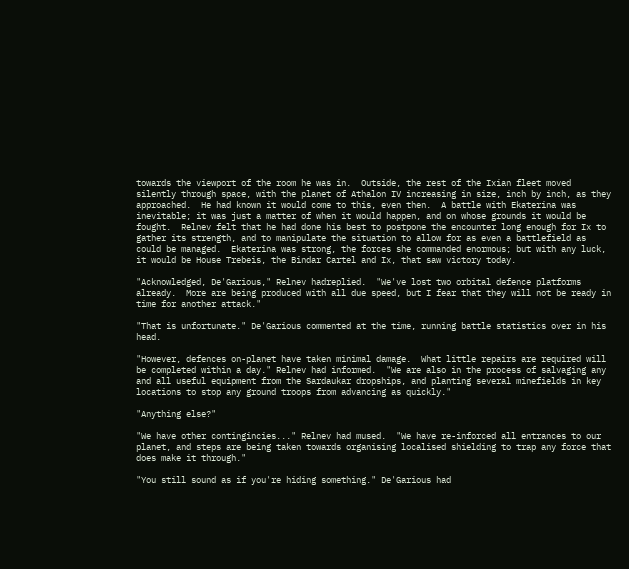towards the viewport of the room he was in.  Outside, the rest of the Ixian fleet moved silently through space, with the planet of Athalon IV increasing in size, inch by inch, as they approached.  He had known it would come to this, even then.  A battle with Ekaterina was inevitable; it was just a matter of when it would happen, and on whose grounds it would be fought.  Relnev felt that he had done his best to postpone the encounter long enough for Ix to gather its strength, and to manipulate the situation to allow for as even a battlefield as could be managed.  Ekaterina was strong, the forces she commanded enormous; but with any luck, it would be House Trebeis, the Bindar Cartel and Ix, that saw victory today.

"Acknowledged, De'Garious," Relnev hadreplied.  "We've lost two orbital defence platforms already.  More are being produced with all due speed, but I fear that they will not be ready in time for another attack."

"That is unfortunate." De'Garious commented at the time, running battle statistics over in his head.

"However, defences on-planet have taken minimal damage.  What little repairs are required will be completed within a day." Relnev had informed.  "We are also in the process of salvaging any and all useful equipment from the Sardaukar dropships, and planting several minefields in key locations to stop any ground troops from advancing as quickly."

"Anything else?"

"We have other contingincies..." Relnev had mused.  "We have re-inforced all entrances to our planet, and steps are being taken towards organising localised shielding to trap any force that does make it through."

"You still sound as if you're hiding something." De'Garious had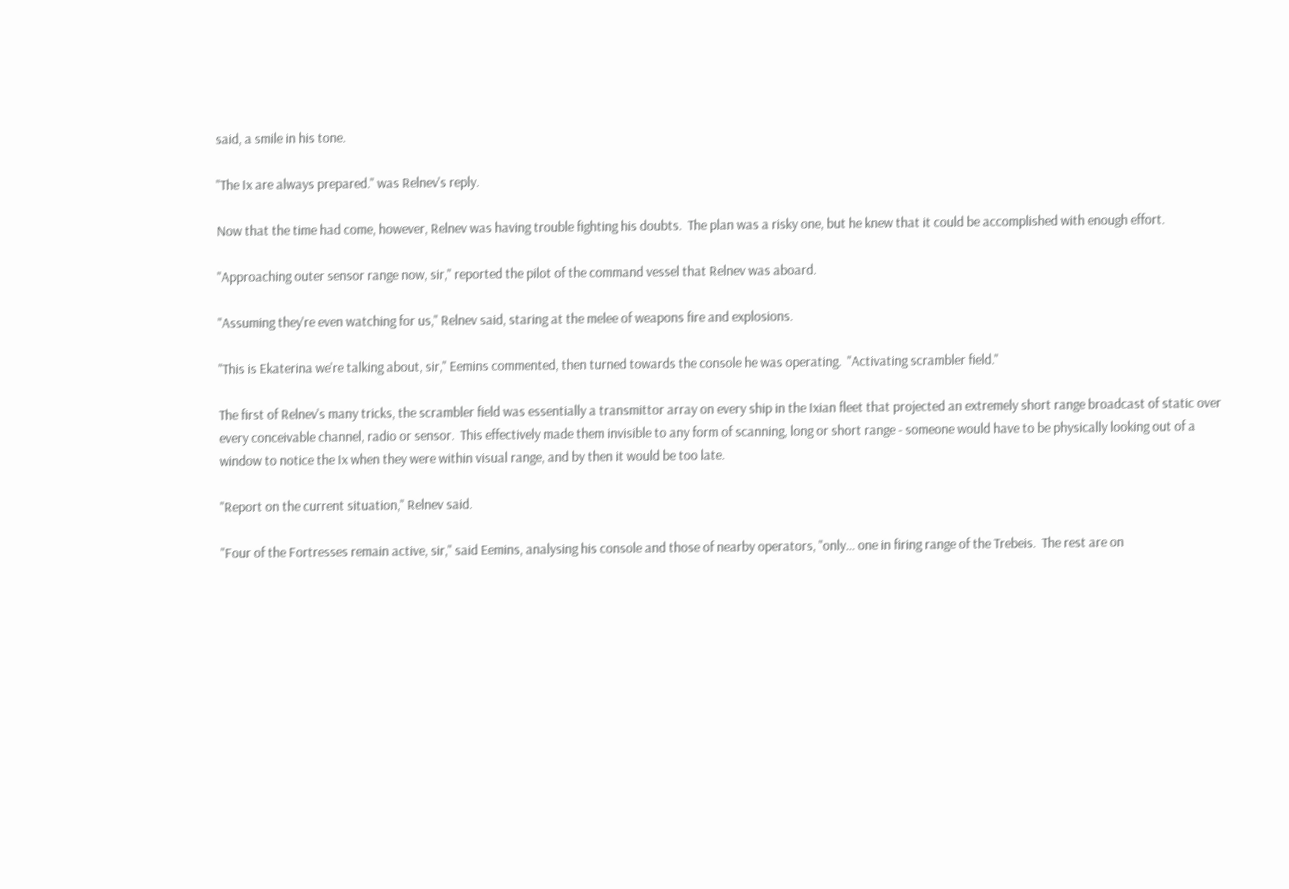said, a smile in his tone.

"The Ix are always prepared." was Relnev's reply.

Now that the time had come, however, Relnev was having trouble fighting his doubts.  The plan was a risky one, but he knew that it could be accomplished with enough effort.

"Approaching outer sensor range now, sir," reported the pilot of the command vessel that Relnev was aboard.

"Assuming they're even watching for us," Relnev said, staring at the melee of weapons fire and explosions.

"This is Ekaterina we're talking about, sir," Eemins commented, then turned towards the console he was operating.  "Activating scrambler field."

The first of Relnev's many tricks, the scrambler field was essentially a transmittor array on every ship in the Ixian fleet that projected an extremely short range broadcast of static over every conceivable channel, radio or sensor.  This effectively made them invisible to any form of scanning, long or short range - someone would have to be physically looking out of a window to notice the Ix when they were within visual range, and by then it would be too late.

"Report on the current situation," Relnev said.

"Four of the Fortresses remain active, sir," said Eemins, analysing his console and those of nearby operators, "only... one in firing range of the Trebeis.  The rest are on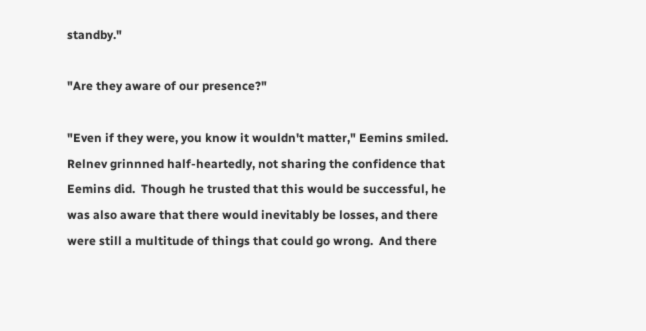standby."

"Are they aware of our presence?"

"Even if they were, you know it wouldn't matter," Eemins smiled.  Relnev grinnned half-heartedly, not sharing the confidence that Eemins did.  Though he trusted that this would be successful, he was also aware that there would inevitably be losses, and there were still a multitude of things that could go wrong.  And there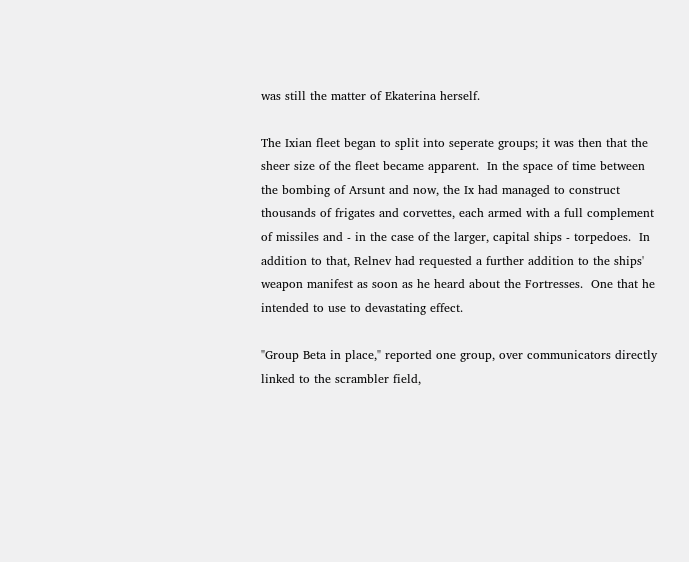was still the matter of Ekaterina herself.

The Ixian fleet began to split into seperate groups; it was then that the sheer size of the fleet became apparent.  In the space of time between the bombing of Arsunt and now, the Ix had managed to construct thousands of frigates and corvettes, each armed with a full complement of missiles and - in the case of the larger, capital ships - torpedoes.  In addition to that, Relnev had requested a further addition to the ships' weapon manifest as soon as he heard about the Fortresses.  One that he intended to use to devastating effect.

"Group Beta in place," reported one group, over communicators directly linked to the scrambler field,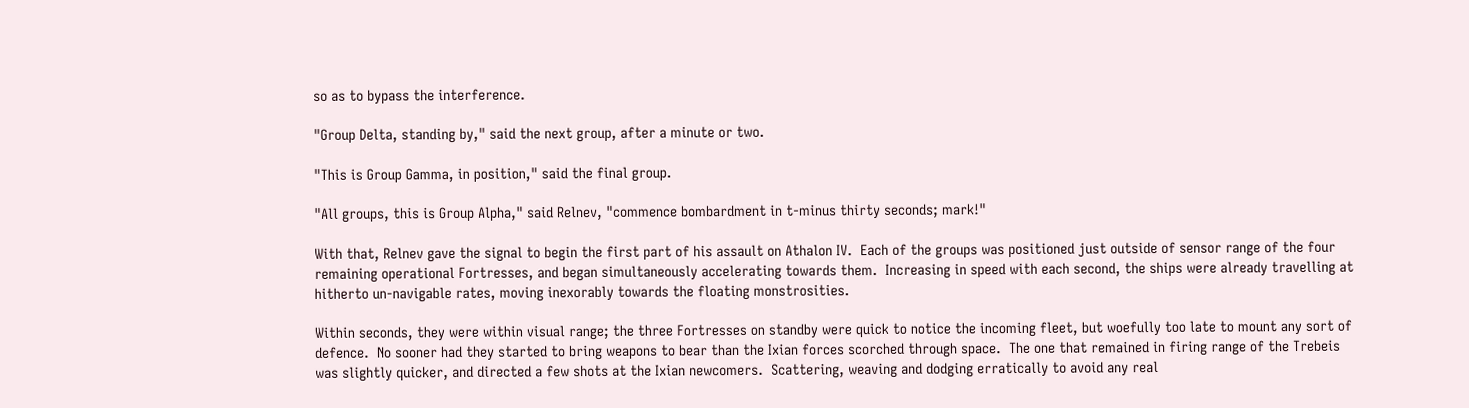so as to bypass the interference.

"Group Delta, standing by," said the next group, after a minute or two.

"This is Group Gamma, in position," said the final group.

"All groups, this is Group Alpha," said Relnev, "commence bombardment in t-minus thirty seconds; mark!"

With that, Relnev gave the signal to begin the first part of his assault on Athalon IV.  Each of the groups was positioned just outside of sensor range of the four remaining operational Fortresses, and began simultaneously accelerating towards them.  Increasing in speed with each second, the ships were already travelling at hitherto un-navigable rates, moving inexorably towards the floating monstrosities.

Within seconds, they were within visual range; the three Fortresses on standby were quick to notice the incoming fleet, but woefully too late to mount any sort of defence.  No sooner had they started to bring weapons to bear than the Ixian forces scorched through space.  The one that remained in firing range of the Trebeis was slightly quicker, and directed a few shots at the Ixian newcomers.  Scattering, weaving and dodging erratically to avoid any real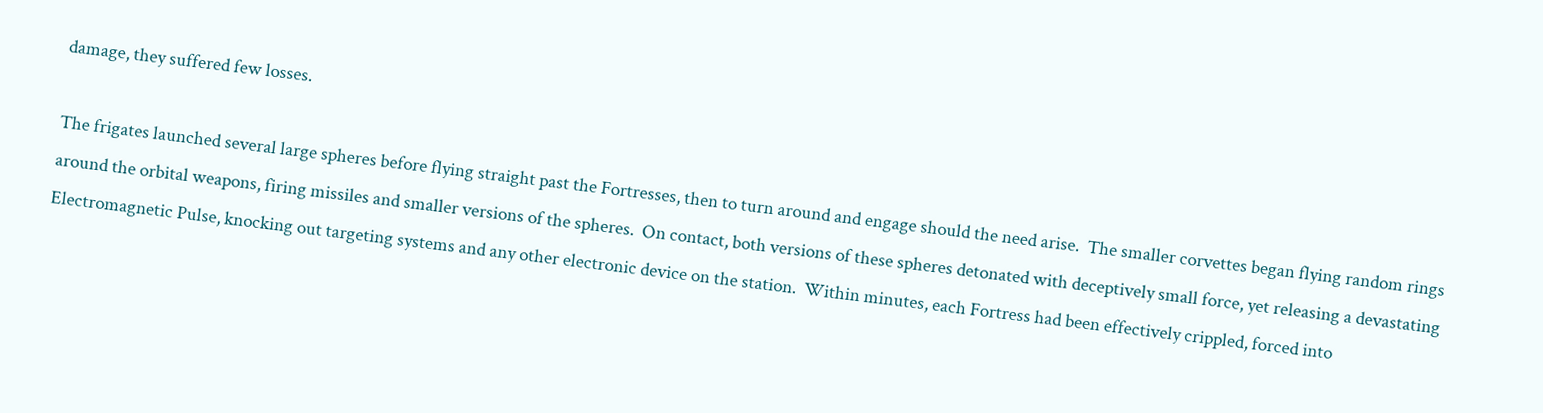damage, they suffered few losses.

The frigates launched several large spheres before flying straight past the Fortresses, then to turn around and engage should the need arise.  The smaller corvettes began flying random rings around the orbital weapons, firing missiles and smaller versions of the spheres.  On contact, both versions of these spheres detonated with deceptively small force, yet releasing a devastating Electromagnetic Pulse, knocking out targeting systems and any other electronic device on the station.  Within minutes, each Fortress had been effectively crippled, forced into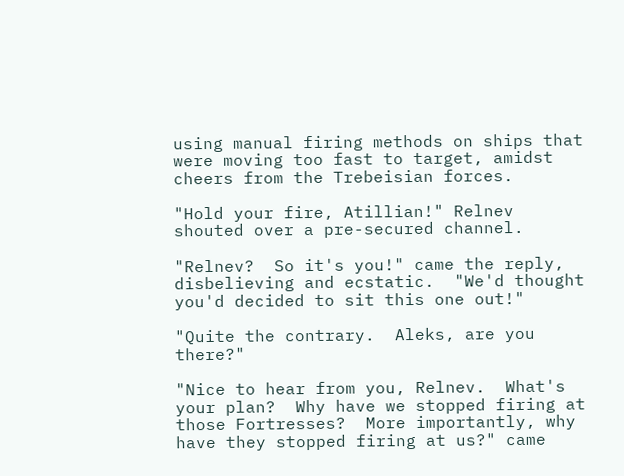using manual firing methods on ships that were moving too fast to target, amidst cheers from the Trebeisian forces.

"Hold your fire, Atillian!" Relnev shouted over a pre-secured channel.

"Relnev?  So it's you!" came the reply, disbelieving and ecstatic.  "We'd thought you'd decided to sit this one out!"

"Quite the contrary.  Aleks, are you there?"

"Nice to hear from you, Relnev.  What's your plan?  Why have we stopped firing at those Fortresses?  More importantly, why have they stopped firing at us?" came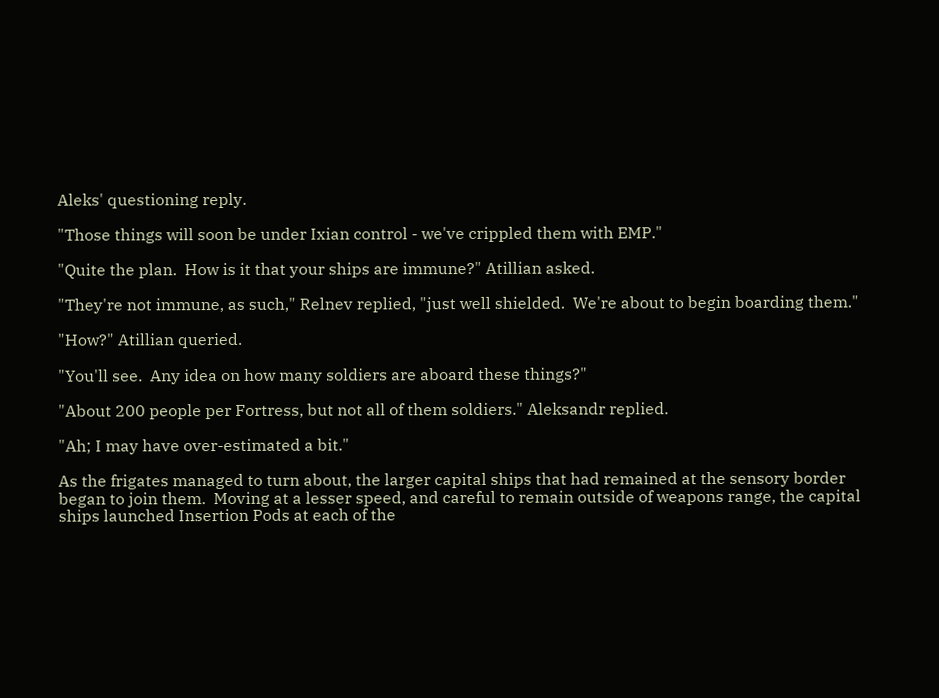Aleks' questioning reply.

"Those things will soon be under Ixian control - we've crippled them with EMP."

"Quite the plan.  How is it that your ships are immune?" Atillian asked.

"They're not immune, as such," Relnev replied, "just well shielded.  We're about to begin boarding them."

"How?" Atillian queried.

"You'll see.  Any idea on how many soldiers are aboard these things?"

"About 200 people per Fortress, but not all of them soldiers." Aleksandr replied.

"Ah; I may have over-estimated a bit."

As the frigates managed to turn about, the larger capital ships that had remained at the sensory border began to join them.  Moving at a lesser speed, and careful to remain outside of weapons range, the capital ships launched Insertion Pods at each of the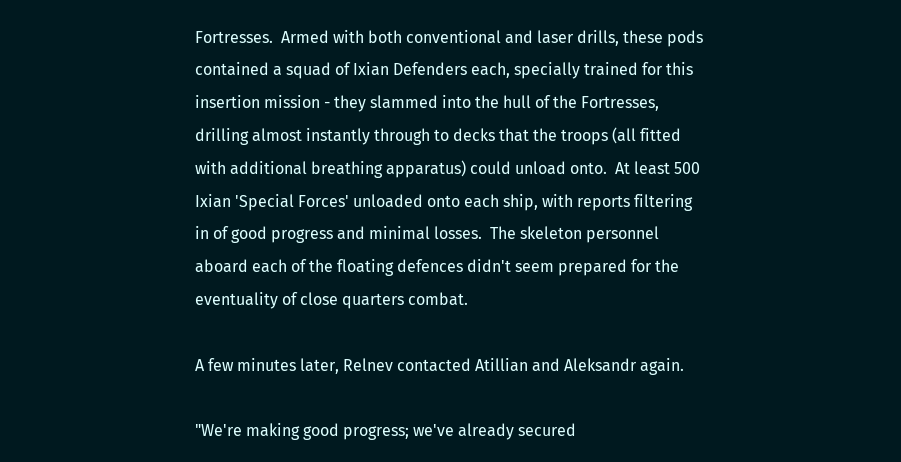Fortresses.  Armed with both conventional and laser drills, these pods contained a squad of Ixian Defenders each, specially trained for this insertion mission - they slammed into the hull of the Fortresses, drilling almost instantly through to decks that the troops (all fitted with additional breathing apparatus) could unload onto.  At least 500 Ixian 'Special Forces' unloaded onto each ship, with reports filtering in of good progress and minimal losses.  The skeleton personnel aboard each of the floating defences didn't seem prepared for the eventuality of close quarters combat.

A few minutes later, Relnev contacted Atillian and Aleksandr again.

"We're making good progress; we've already secured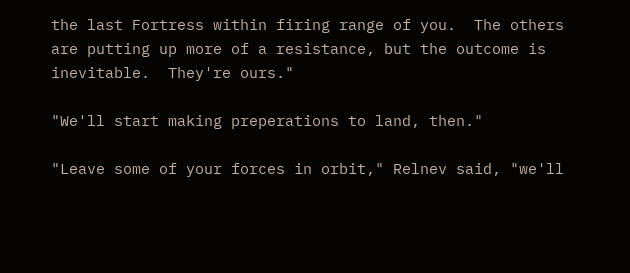the last Fortress within firing range of you.  The others are putting up more of a resistance, but the outcome is inevitable.  They're ours."

"We'll start making preperations to land, then."

"Leave some of your forces in orbit," Relnev said, "we'll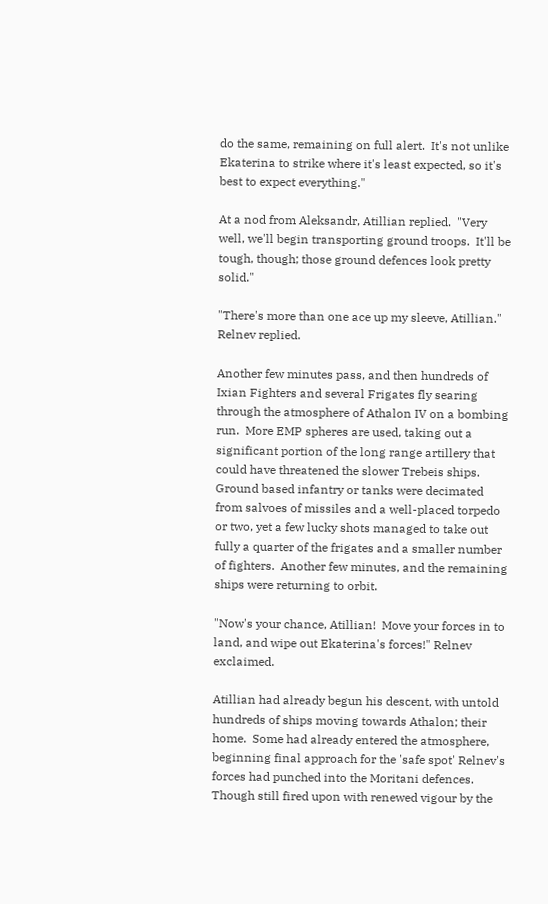do the same, remaining on full alert.  It's not unlike Ekaterina to strike where it's least expected, so it's best to expect everything."

At a nod from Aleksandr, Atillian replied.  "Very well, we'll begin transporting ground troops.  It'll be tough, though; those ground defences look pretty solid."

"There's more than one ace up my sleeve, Atillian." Relnev replied.

Another few minutes pass, and then hundreds of Ixian Fighters and several Frigates fly searing through the atmosphere of Athalon IV on a bombing run.  More EMP spheres are used, taking out a significant portion of the long range artillery that could have threatened the slower Trebeis ships.  Ground based infantry or tanks were decimated from salvoes of missiles and a well-placed torpedo or two, yet a few lucky shots managed to take out fully a quarter of the frigates and a smaller number of fighters.  Another few minutes, and the remaining ships were returning to orbit.

"Now's your chance, Atillian!  Move your forces in to land, and wipe out Ekaterina's forces!" Relnev exclaimed.

Atillian had already begun his descent, with untold hundreds of ships moving towards Athalon; their home.  Some had already entered the atmosphere, beginning final approach for the 'safe spot' Relnev's forces had punched into the Moritani defences.  Though still fired upon with renewed vigour by the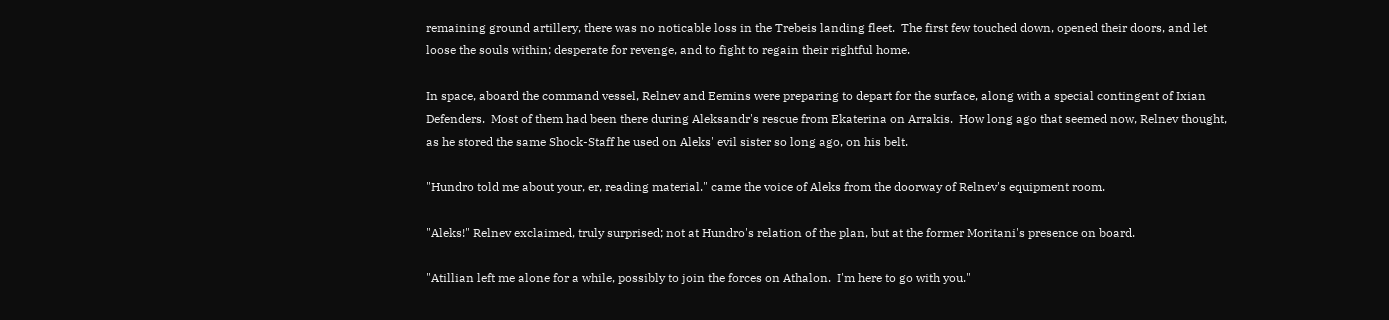remaining ground artillery, there was no noticable loss in the Trebeis landing fleet.  The first few touched down, opened their doors, and let loose the souls within; desperate for revenge, and to fight to regain their rightful home.

In space, aboard the command vessel, Relnev and Eemins were preparing to depart for the surface, along with a special contingent of Ixian Defenders.  Most of them had been there during Aleksandr's rescue from Ekaterina on Arrakis.  How long ago that seemed now, Relnev thought, as he stored the same Shock-Staff he used on Aleks' evil sister so long ago, on his belt.

"Hundro told me about your, er, reading material." came the voice of Aleks from the doorway of Relnev's equipment room.

"Aleks!" Relnev exclaimed, truly surprised; not at Hundro's relation of the plan, but at the former Moritani's presence on board.

"Atillian left me alone for a while, possibly to join the forces on Athalon.  I'm here to go with you."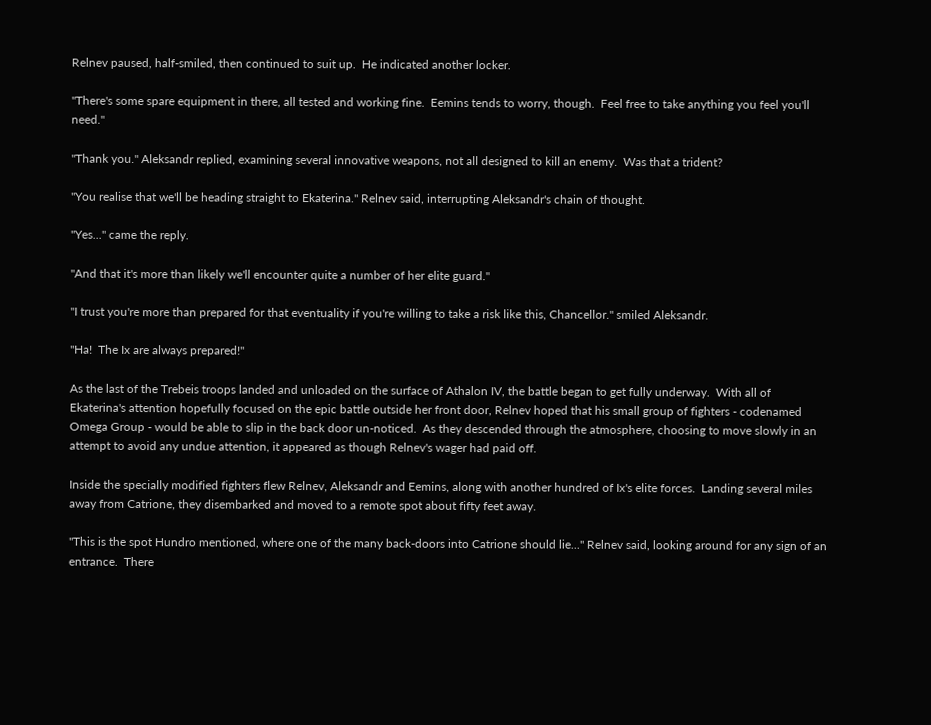Relnev paused, half-smiled, then continued to suit up.  He indicated another locker.

"There's some spare equipment in there, all tested and working fine.  Eemins tends to worry, though.  Feel free to take anything you feel you'll need."

"Thank you." Aleksandr replied, examining several innovative weapons, not all designed to kill an enemy.  Was that a trident?

"You realise that we'll be heading straight to Ekaterina." Relnev said, interrupting Aleksandr's chain of thought.

"Yes..." came the reply.

"And that it's more than likely we'll encounter quite a number of her elite guard."

"I trust you're more than prepared for that eventuality if you're willing to take a risk like this, Chancellor." smiled Aleksandr.

"Ha!  The Ix are always prepared!"

As the last of the Trebeis troops landed and unloaded on the surface of Athalon IV, the battle began to get fully underway.  With all of Ekaterina's attention hopefully focused on the epic battle outside her front door, Relnev hoped that his small group of fighters - codenamed Omega Group - would be able to slip in the back door un-noticed.  As they descended through the atmosphere, choosing to move slowly in an attempt to avoid any undue attention, it appeared as though Relnev's wager had paid off.

Inside the specially modified fighters flew Relnev, Aleksandr and Eemins, along with another hundred of Ix's elite forces.  Landing several miles away from Catrione, they disembarked and moved to a remote spot about fifty feet away.

"This is the spot Hundro mentioned, where one of the many back-doors into Catrione should lie..." Relnev said, looking around for any sign of an entrance.  There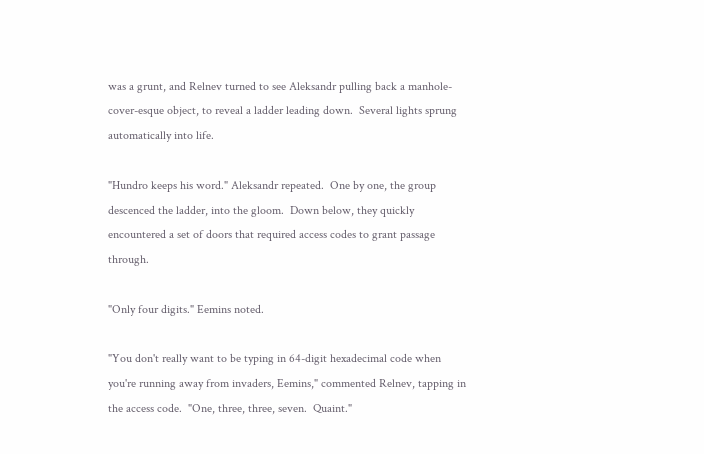was a grunt, and Relnev turned to see Aleksandr pulling back a manhole-cover-esque object, to reveal a ladder leading down.  Several lights sprung automatically into life.

"Hundro keeps his word." Aleksandr repeated.  One by one, the group descenced the ladder, into the gloom.  Down below, they quickly encountered a set of doors that required access codes to grant passage through.

"Only four digits." Eemins noted.

"You don't really want to be typing in 64-digit hexadecimal code when you're running away from invaders, Eemins," commented Relnev, tapping in the access code.  "One, three, three, seven.  Quaint."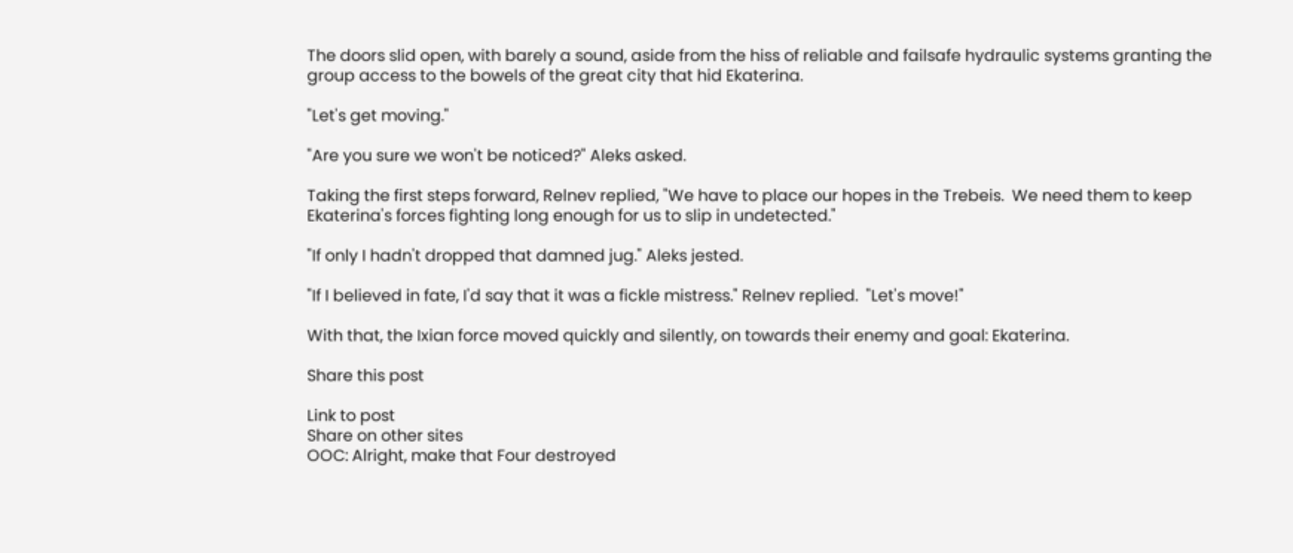The doors slid open, with barely a sound, aside from the hiss of reliable and failsafe hydraulic systems granting the group access to the bowels of the great city that hid Ekaterina.

"Let's get moving."

"Are you sure we won't be noticed?" Aleks asked.

Taking the first steps forward, Relnev replied, "We have to place our hopes in the Trebeis.  We need them to keep Ekaterina's forces fighting long enough for us to slip in undetected."

"If only I hadn't dropped that damned jug." Aleks jested.

"If I believed in fate, I'd say that it was a fickle mistress." Relnev replied.  "Let's move!"

With that, the Ixian force moved quickly and silently, on towards their enemy and goal: Ekaterina.

Share this post

Link to post
Share on other sites
OOC: Alright, make that Four destroyed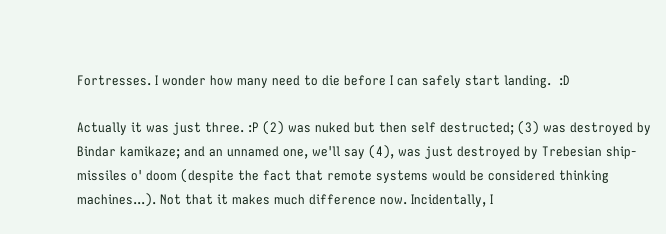Fortresses. I wonder how many need to die before I can safely start landing.  :D

Actually it was just three. :P (2) was nuked but then self destructed; (3) was destroyed by Bindar kamikaze; and an unnamed one, we'll say (4), was just destroyed by Trebesian ship-missiles o' doom (despite the fact that remote systems would be considered thinking machines...). Not that it makes much difference now. Incidentally, I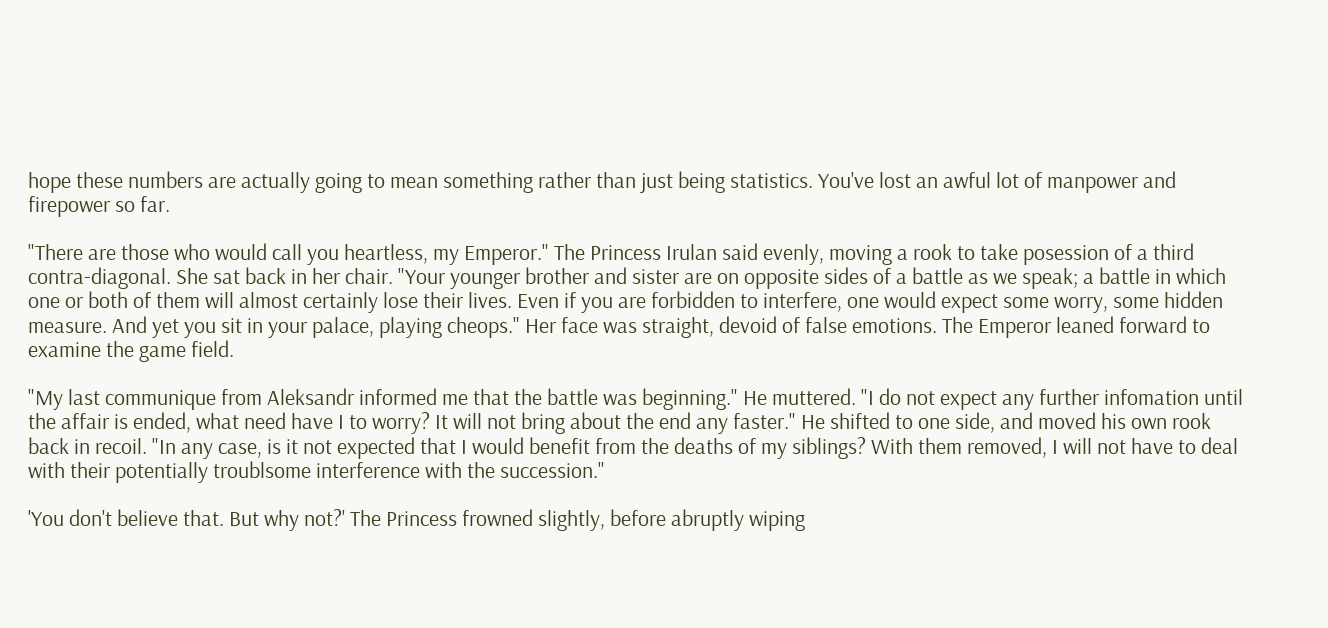hope these numbers are actually going to mean something rather than just being statistics. You've lost an awful lot of manpower and firepower so far.

"There are those who would call you heartless, my Emperor." The Princess Irulan said evenly, moving a rook to take posession of a third contra-diagonal. She sat back in her chair. "Your younger brother and sister are on opposite sides of a battle as we speak; a battle in which one or both of them will almost certainly lose their lives. Even if you are forbidden to interfere, one would expect some worry, some hidden measure. And yet you sit in your palace, playing cheops." Her face was straight, devoid of false emotions. The Emperor leaned forward to examine the game field.

"My last communique from Aleksandr informed me that the battle was beginning." He muttered. "I do not expect any further infomation until the affair is ended, what need have I to worry? It will not bring about the end any faster." He shifted to one side, and moved his own rook back in recoil. "In any case, is it not expected that I would benefit from the deaths of my siblings? With them removed, I will not have to deal with their potentially troublsome interference with the succession."

'You don't believe that. But why not?' The Princess frowned slightly, before abruptly wiping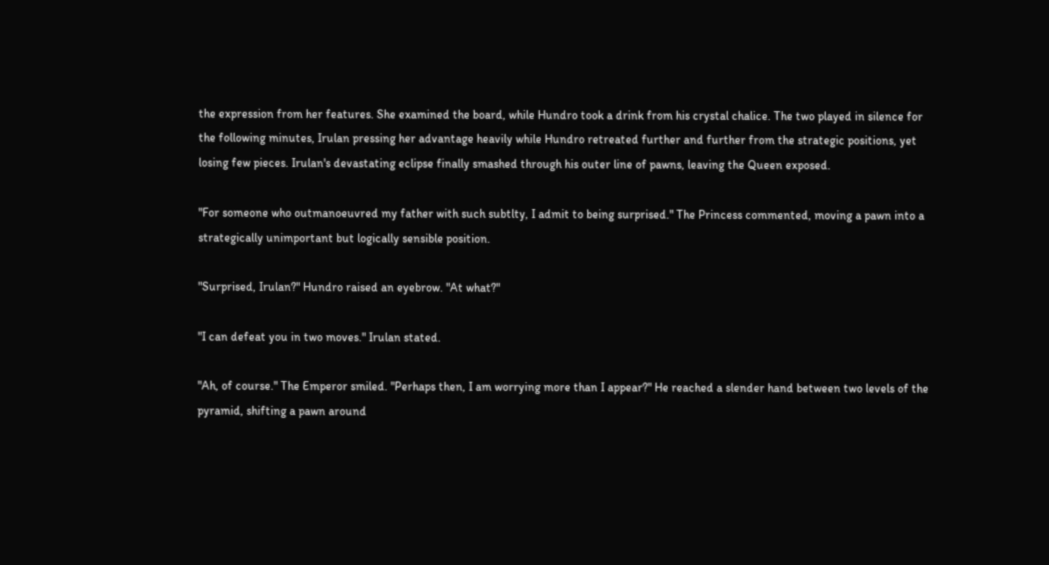the expression from her features. She examined the board, while Hundro took a drink from his crystal chalice. The two played in silence for the following minutes, Irulan pressing her advantage heavily while Hundro retreated further and further from the strategic positions, yet losing few pieces. Irulan's devastating eclipse finally smashed through his outer line of pawns, leaving the Queen exposed.

"For someone who outmanoeuvred my father with such subtlty, I admit to being surprised." The Princess commented, moving a pawn into a strategically unimportant but logically sensible position.

"Surprised, Irulan?" Hundro raised an eyebrow. "At what?"

"I can defeat you in two moves." Irulan stated.

"Ah, of course." The Emperor smiled. "Perhaps then, I am worrying more than I appear?" He reached a slender hand between two levels of the pyramid, shifting a pawn around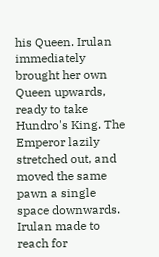his Queen. Irulan immediately brought her own Queen upwards, ready to take Hundro's King. The Emperor lazily stretched out, and moved the same pawn a single space downwards. Irulan made to reach for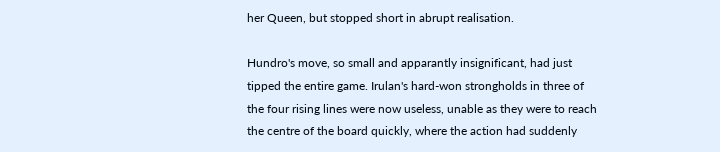her Queen, but stopped short in abrupt realisation.

Hundro's move, so small and apparantly insignificant, had just tipped the entire game. Irulan's hard-won strongholds in three of the four rising lines were now useless, unable as they were to reach the centre of the board quickly, where the action had suddenly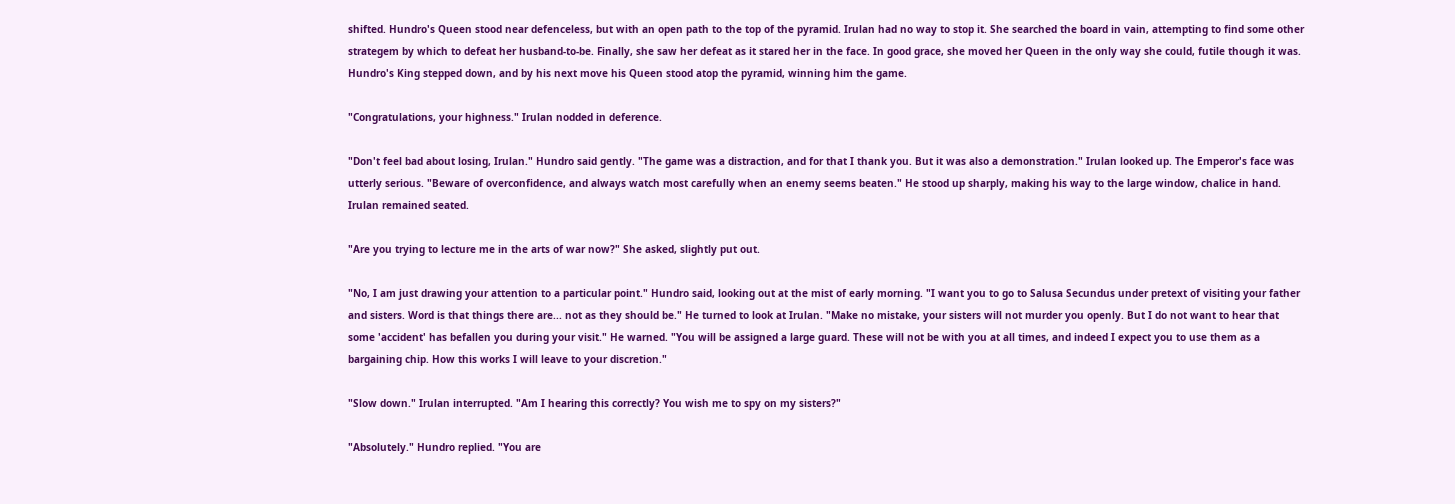shifted. Hundro's Queen stood near defenceless, but with an open path to the top of the pyramid. Irulan had no way to stop it. She searched the board in vain, attempting to find some other strategem by which to defeat her husband-to-be. Finally, she saw her defeat as it stared her in the face. In good grace, she moved her Queen in the only way she could, futile though it was. Hundro's King stepped down, and by his next move his Queen stood atop the pyramid, winning him the game.

"Congratulations, your highness." Irulan nodded in deference.

"Don't feel bad about losing, Irulan." Hundro said gently. "The game was a distraction, and for that I thank you. But it was also a demonstration." Irulan looked up. The Emperor's face was utterly serious. "Beware of overconfidence, and always watch most carefully when an enemy seems beaten." He stood up sharply, making his way to the large window, chalice in hand. Irulan remained seated.

"Are you trying to lecture me in the arts of war now?" She asked, slightly put out.

"No, I am just drawing your attention to a particular point." Hundro said, looking out at the mist of early morning. "I want you to go to Salusa Secundus under pretext of visiting your father and sisters. Word is that things there are... not as they should be." He turned to look at Irulan. "Make no mistake, your sisters will not murder you openly. But I do not want to hear that some 'accident' has befallen you during your visit." He warned. "You will be assigned a large guard. These will not be with you at all times, and indeed I expect you to use them as a bargaining chip. How this works I will leave to your discretion."

"Slow down." Irulan interrupted. "Am I hearing this correctly? You wish me to spy on my sisters?"

"Absolutely." Hundro replied. "You are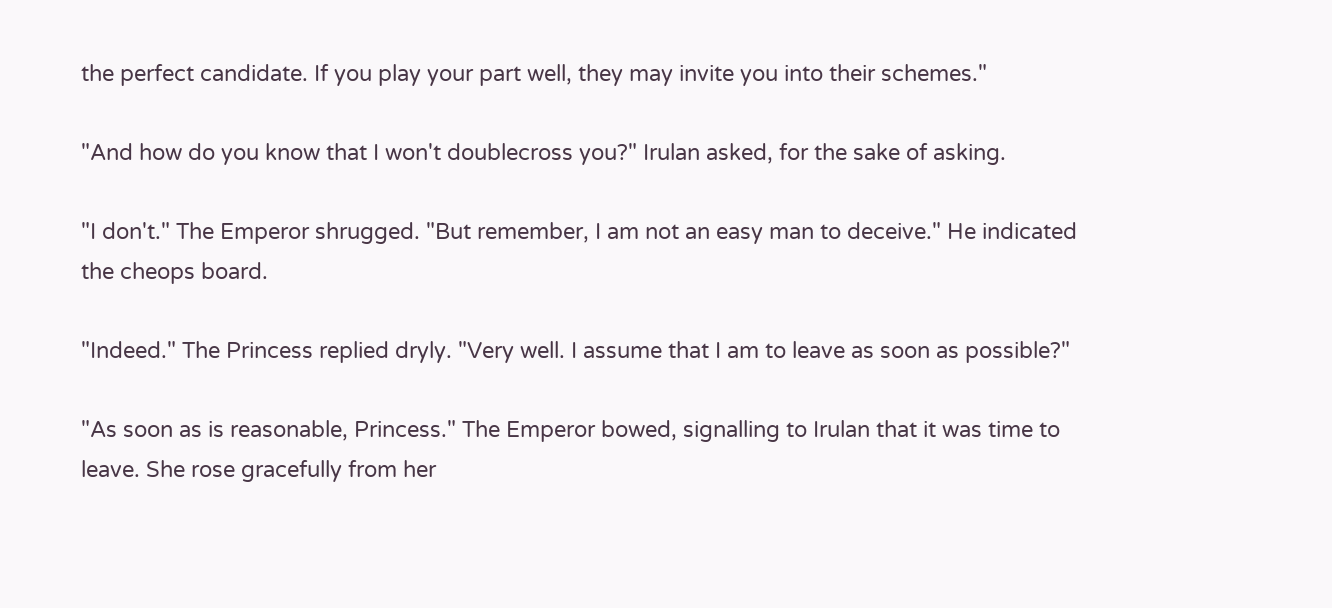the perfect candidate. If you play your part well, they may invite you into their schemes."

"And how do you know that I won't doublecross you?" Irulan asked, for the sake of asking.

"I don't." The Emperor shrugged. "But remember, I am not an easy man to deceive." He indicated the cheops board.

"Indeed." The Princess replied dryly. "Very well. I assume that I am to leave as soon as possible?"

"As soon as is reasonable, Princess." The Emperor bowed, signalling to Irulan that it was time to leave. She rose gracefully from her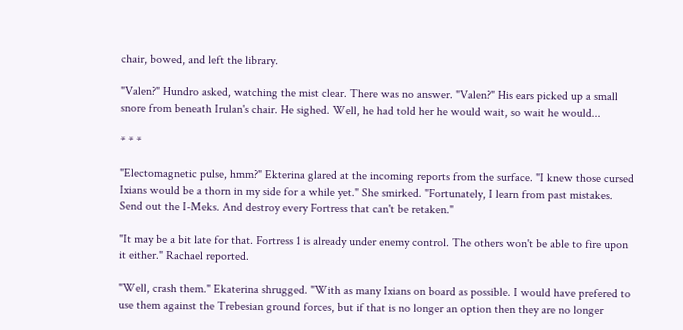chair, bowed, and left the library.

"Valen?" Hundro asked, watching the mist clear. There was no answer. "Valen?" His ears picked up a small snore from beneath Irulan's chair. He sighed. Well, he had told her he would wait, so wait he would...

* * *

"Electomagnetic pulse, hmm?" Ekterina glared at the incoming reports from the surface. "I knew those cursed Ixians would be a thorn in my side for a while yet." She smirked. "Fortunately, I learn from past mistakes. Send out the I-Meks. And destroy every Fortress that can't be retaken."

"It may be a bit late for that. Fortress 1 is already under enemy control. The others won't be able to fire upon it either." Rachael reported.

"Well, crash them." Ekaterina shrugged. "With as many Ixians on board as possible. I would have prefered to use them against the Trebesian ground forces, but if that is no longer an option then they are no longer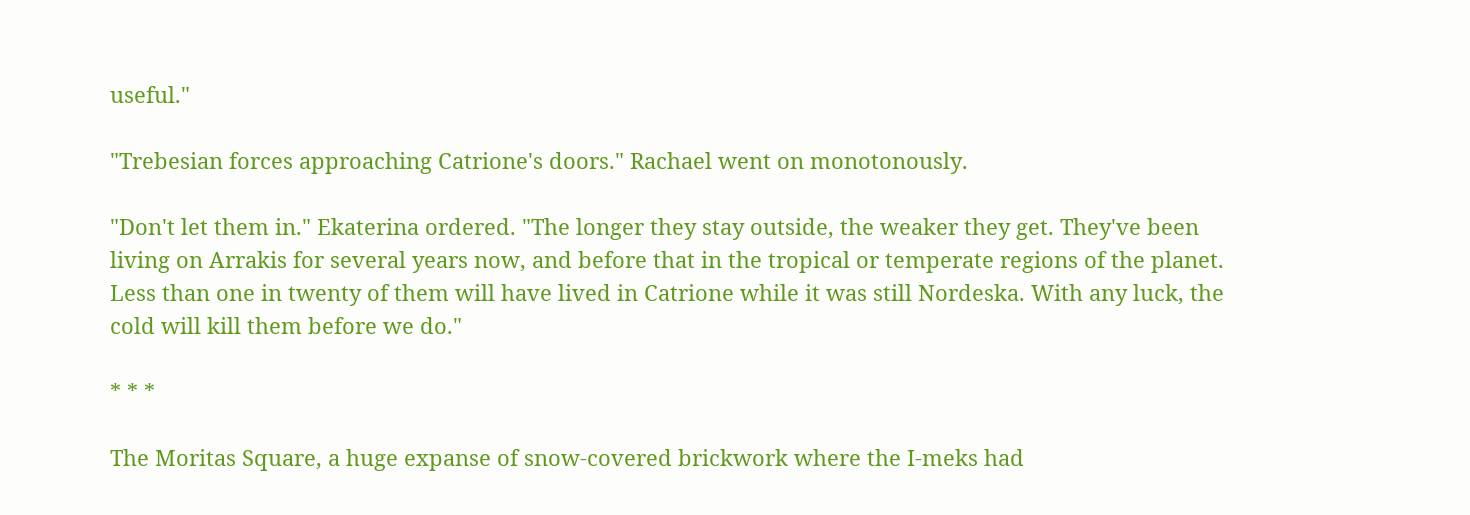useful."

"Trebesian forces approaching Catrione's doors." Rachael went on monotonously.

"Don't let them in." Ekaterina ordered. "The longer they stay outside, the weaker they get. They've been living on Arrakis for several years now, and before that in the tropical or temperate regions of the planet. Less than one in twenty of them will have lived in Catrione while it was still Nordeska. With any luck, the cold will kill them before we do."

* * *

The Moritas Square, a huge expanse of snow-covered brickwork where the I-meks had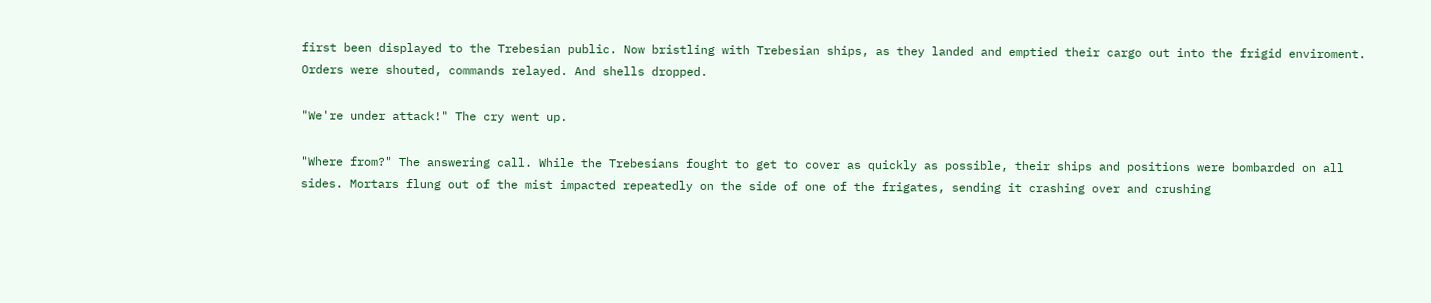first been displayed to the Trebesian public. Now bristling with Trebesian ships, as they landed and emptied their cargo out into the frigid enviroment. Orders were shouted, commands relayed. And shells dropped.

"We're under attack!" The cry went up.

"Where from?" The answering call. While the Trebesians fought to get to cover as quickly as possible, their ships and positions were bombarded on all sides. Mortars flung out of the mist impacted repeatedly on the side of one of the frigates, sending it crashing over and crushing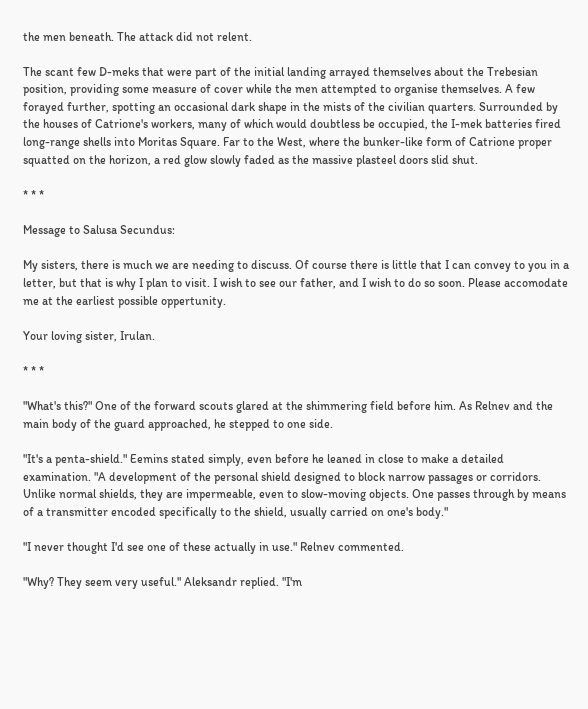the men beneath. The attack did not relent.

The scant few D-meks that were part of the initial landing arrayed themselves about the Trebesian position, providing some measure of cover while the men attempted to organise themselves. A few forayed further, spotting an occasional dark shape in the mists of the civilian quarters. Surrounded by the houses of Catrione's workers, many of which would doubtless be occupied, the I-mek batteries fired long-range shells into Moritas Square. Far to the West, where the bunker-like form of Catrione proper squatted on the horizon, a red glow slowly faded as the massive plasteel doors slid shut.

* * *

Message to Salusa Secundus:

My sisters, there is much we are needing to discuss. Of course there is little that I can convey to you in a letter, but that is why I plan to visit. I wish to see our father, and I wish to do so soon. Please accomodate me at the earliest possible oppertunity.

Your loving sister, Irulan.

* * *

"What's this?" One of the forward scouts glared at the shimmering field before him. As Relnev and the main body of the guard approached, he stepped to one side.

"It's a penta-shield." Eemins stated simply, even before he leaned in close to make a detailed examination. "A development of the personal shield designed to block narrow passages or corridors. Unlike normal shields, they are impermeable, even to slow-moving objects. One passes through by means of a transmitter encoded specifically to the shield, usually carried on one's body."

"I never thought I'd see one of these actually in use." Relnev commented.

"Why? They seem very useful." Aleksandr replied. "I'm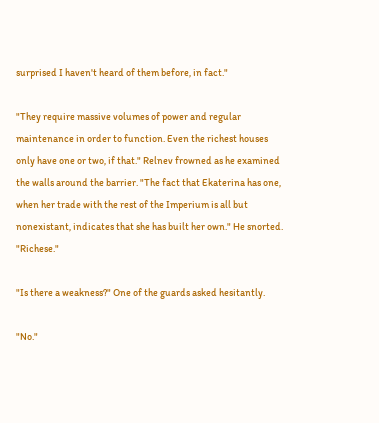surprised I haven't heard of them before, in fact."

"They require massive volumes of power and regular maintenance in order to function. Even the richest houses only have one or two, if that." Relnev frowned as he examined the walls around the barrier. "The fact that Ekaterina has one, when her trade with the rest of the Imperium is all but nonexistant, indicates that she has built her own." He snorted. "Richese."

"Is there a weakness?" One of the guards asked hesitantly.

"No."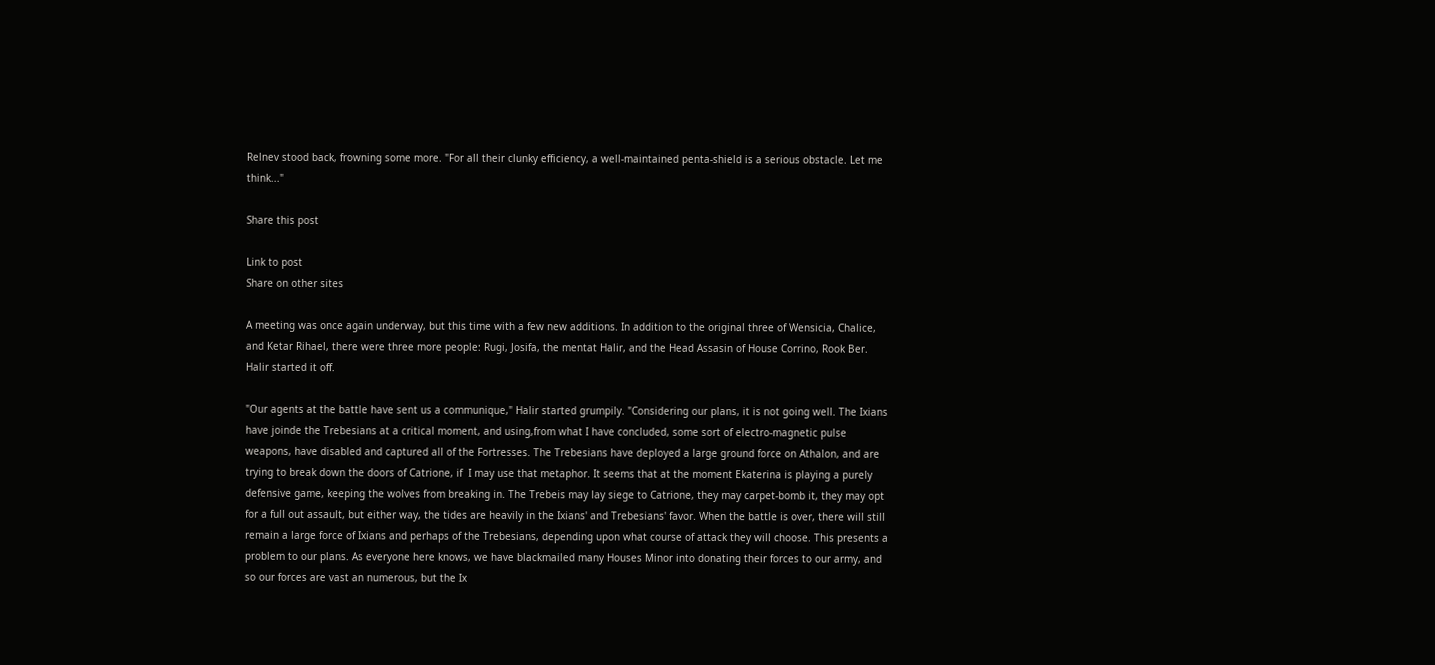Relnev stood back, frowning some more. "For all their clunky efficiency, a well-maintained penta-shield is a serious obstacle. Let me think..."

Share this post

Link to post
Share on other sites

A meeting was once again underway, but this time with a few new additions. In addition to the original three of Wensicia, Chalice, and Ketar Rihael, there were three more people: Rugi, Josifa, the mentat Halir, and the Head Assasin of House Corrino, Rook Ber. Halir started it off.

"Our agents at the battle have sent us a communique," Halir started grumpily. "Considering our plans, it is not going well. The Ixians have joinde the Trebesians at a critical moment, and using,from what I have concluded, some sort of electro-magnetic pulse weapons, have disabled and captured all of the Fortresses. The Trebesians have deployed a large ground force on Athalon, and are trying to break down the doors of Catrione, if  I may use that metaphor. It seems that at the moment Ekaterina is playing a purely defensive game, keeping the wolves from breaking in. The Trebeis may lay siege to Catrione, they may carpet-bomb it, they may opt for a full out assault, but either way, the tides are heavily in the Ixians' and Trebesians' favor. When the battle is over, there will still remain a large force of Ixians and perhaps of the Trebesians, depending upon what course of attack they will choose. This presents a problem to our plans. As everyone here knows, we have blackmailed many Houses Minor into donating their forces to our army, and so our forces are vast an numerous, but the Ix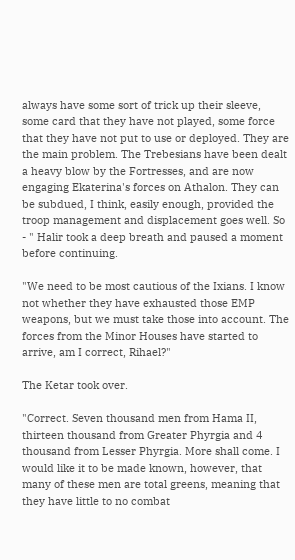always have some sort of trick up their sleeve, some card that they have not played, some force that they have not put to use or deployed. They are the main problem. The Trebesians have been dealt a heavy blow by the Fortresses, and are now engaging Ekaterina's forces on Athalon. They can be subdued, I think, easily enough, provided the troop management and displacement goes well. So - " Halir took a deep breath and paused a moment before continuing.

"We need to be most cautious of the Ixians. I know not whether they have exhausted those EMP weapons, but we must take those into account. The forces from the Minor Houses have started to arrive, am I correct, Rihael?"

The Ketar took over.

"Correct. Seven thousand men from Hama II, thirteen thousand from Greater Phyrgia and 4 thousand from Lesser Phyrgia. More shall come. I would like it to be made known, however, that many of these men are total greens, meaning that they have little to no combat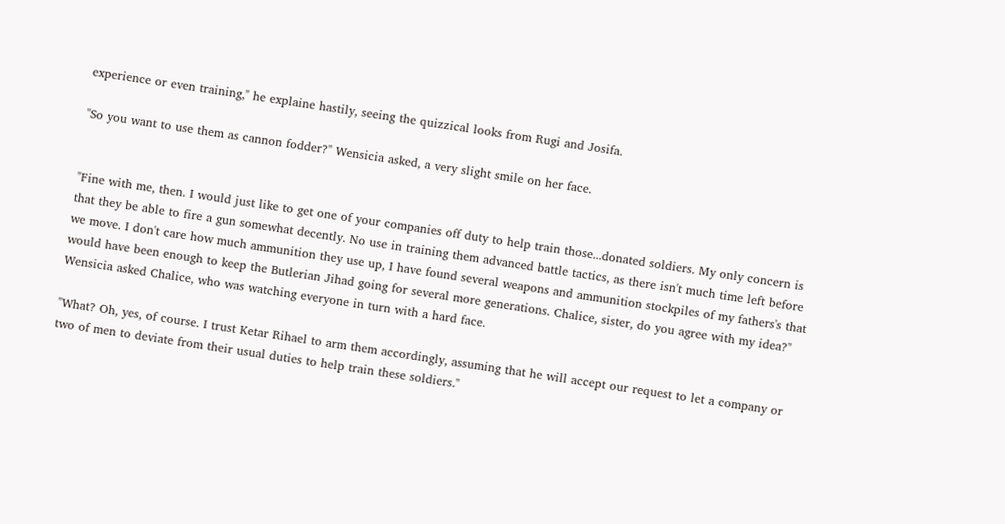experience or even training," he explaine hastily, seeing the quizzical looks from Rugi and Josifa.

"So you want to use them as cannon fodder?" Wensicia asked, a very slight smile on her face.


"Fine with me, then. I would just like to get one of your companies off duty to help train those...donated soldiers. My only concern is that they be able to fire a gun somewhat decently. No use in training them advanced battle tactics, as there isn't much time left before we move. I don't care how much ammunition they use up, I have found several weapons and ammunition stockpiles of my fathers's that would have been enough to keep the Butlerian Jihad going for several more generations. Chalice, sister, do you agree with my idea?" Wensicia asked Chalice, who was watching everyone in turn with a hard face.

"What? Oh, yes, of course. I trust Ketar Rihael to arm them accordingly, assuming that he will accept our request to let a company or two of men to deviate from their usual duties to help train these soldiers."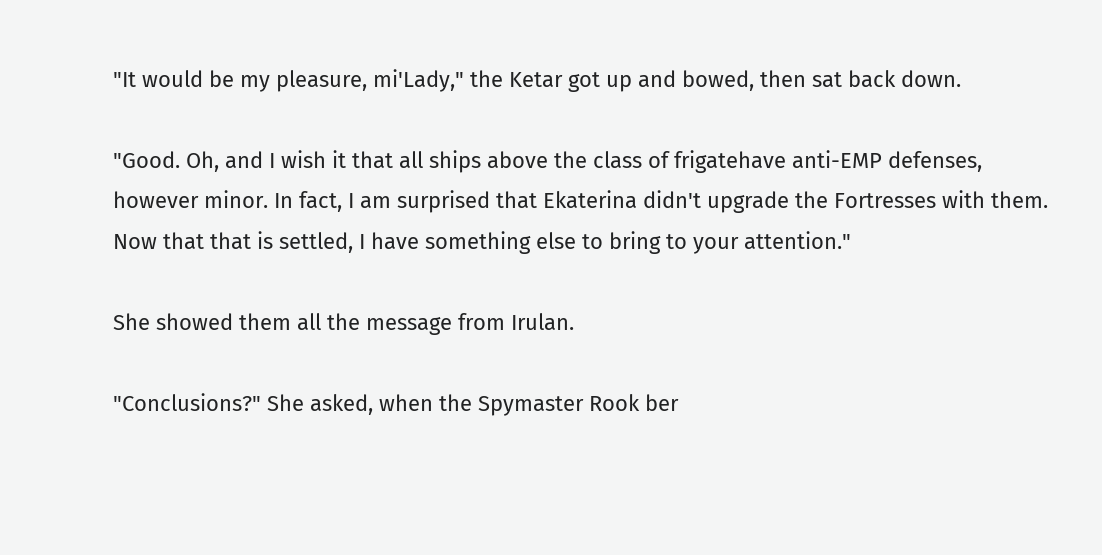"It would be my pleasure, mi'Lady," the Ketar got up and bowed, then sat back down.

"Good. Oh, and I wish it that all ships above the class of frigatehave anti-EMP defenses, however minor. In fact, I am surprised that Ekaterina didn't upgrade the Fortresses with them. Now that that is settled, I have something else to bring to your attention."

She showed them all the message from Irulan.

"Conclusions?" She asked, when the Spymaster Rook ber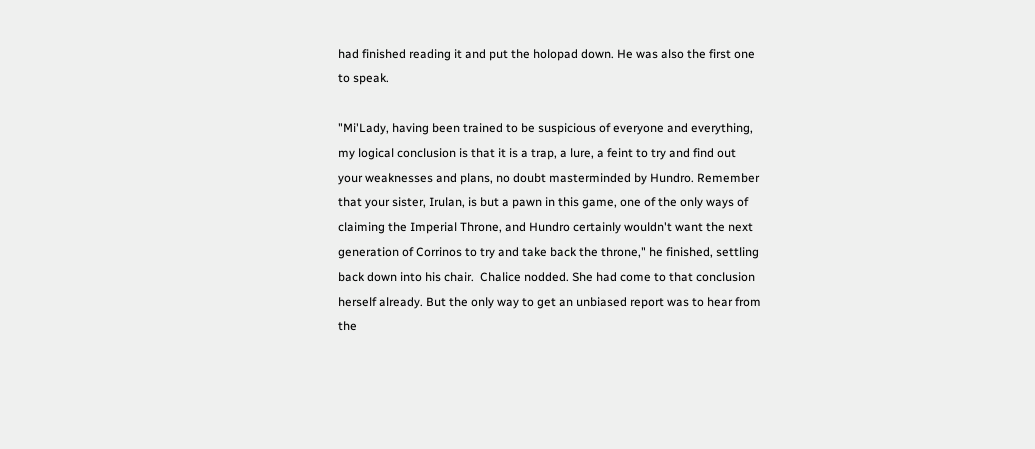had finished reading it and put the holopad down. He was also the first one to speak.

"Mi'Lady, having been trained to be suspicious of everyone and everything, my logical conclusion is that it is a trap, a lure, a feint to try and find out your weaknesses and plans, no doubt masterminded by Hundro. Remember that your sister, Irulan, is but a pawn in this game, one of the only ways of claiming the Imperial Throne, and Hundro certainly wouldn't want the next generation of Corrinos to try and take back the throne," he finished, settling back down into his chair.  Chalice nodded. She had come to that conclusion herself already. But the only way to get an unbiased report was to hear from the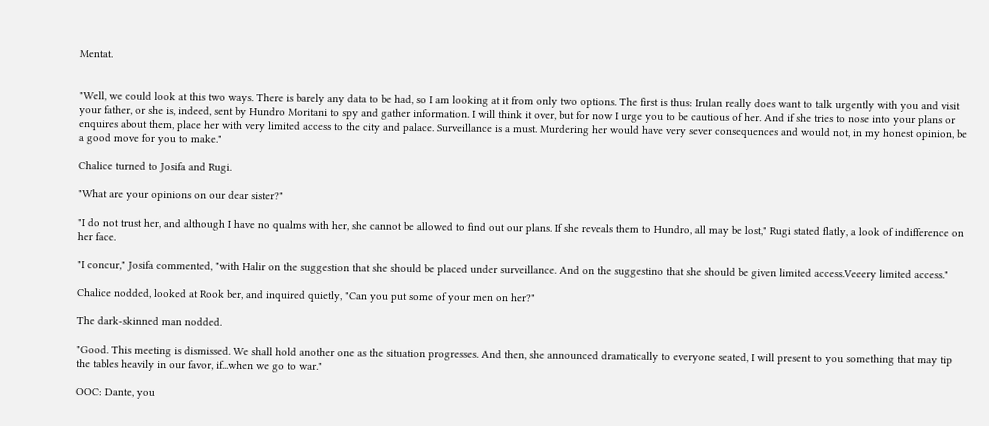Mentat.


"Well, we could look at this two ways. There is barely any data to be had, so I am looking at it from only two options. The first is thus: Irulan really does want to talk urgently with you and visit your father, or she is, indeed, sent by Hundro Moritani to spy and gather information. I will think it over, but for now I urge you to be cautious of her. And if she tries to nose into your plans or enquires about them, place her with very limited access to the city and palace. Surveillance is a must. Murdering her would have very sever consequences and would not, in my honest opinion, be a good move for you to make."

Chalice turned to Josifa and Rugi.

"What are your opinions on our dear sister?"

"I do not trust her, and although I have no qualms with her, she cannot be allowed to find out our plans. If she reveals them to Hundro, all may be lost," Rugi stated flatly, a look of indifference on her face.

"I concur," Josifa commented, "with Halir on the suggestion that she should be placed under surveillance. And on the suggestino that she should be given limited access.Veeery limited access."

Chalice nodded, looked at Rook ber, and inquired quietly, "Can you put some of your men on her?"

The dark-skinned man nodded.

"Good. This meeting is dismissed. We shall hold another one as the situation progresses. And then, she announced dramatically to everyone seated, I will present to you something that may tip the tables heavily in our favor, if...when we go to war."

OOC: Dante, you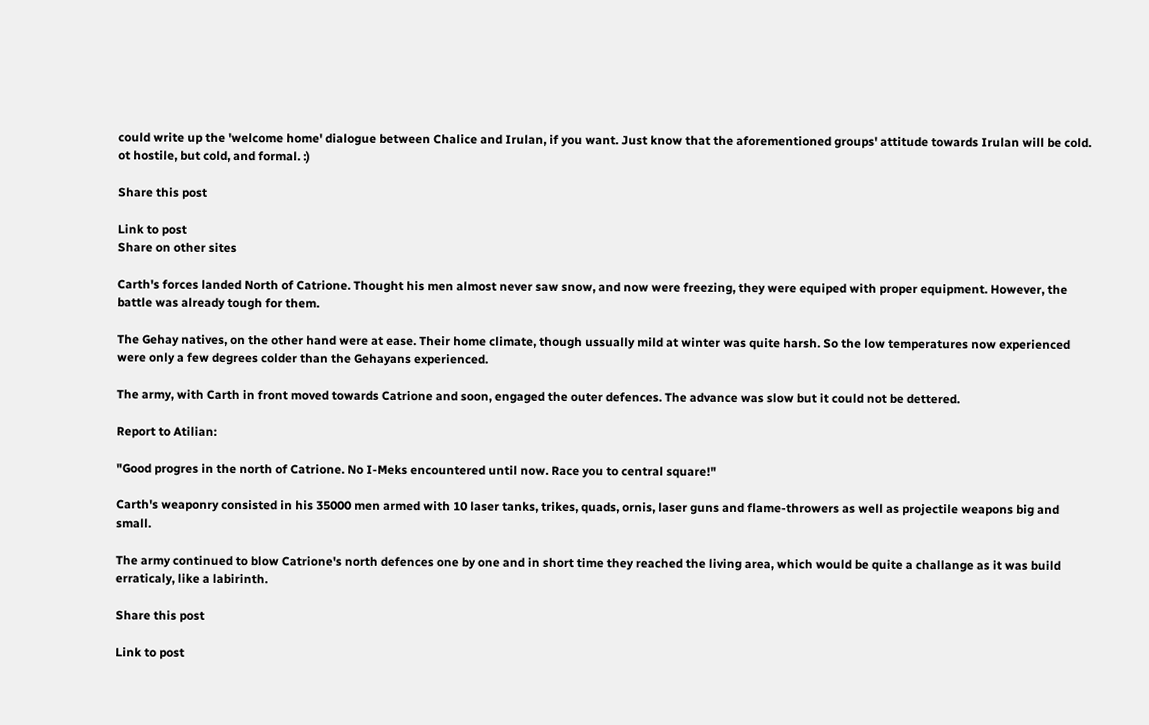could write up the 'welcome home' dialogue between Chalice and Irulan, if you want. Just know that the aforementioned groups' attitude towards Irulan will be cold. ot hostile, but cold, and formal. :)

Share this post

Link to post
Share on other sites

Carth's forces landed North of Catrione. Thought his men almost never saw snow, and now were freezing, they were equiped with proper equipment. However, the battle was already tough for them.

The Gehay natives, on the other hand were at ease. Their home climate, though ussually mild at winter was quite harsh. So the low temperatures now experienced were only a few degrees colder than the Gehayans experienced.

The army, with Carth in front moved towards Catrione and soon, engaged the outer defences. The advance was slow but it could not be dettered.

Report to Atilian:

"Good progres in the north of Catrione. No I-Meks encountered until now. Race you to central square!"

Carth's weaponry consisted in his 35000 men armed with 10 laser tanks, trikes, quads, ornis, laser guns and flame-throwers as well as projectile weapons big and small.

The army continued to blow Catrione's north defences one by one and in short time they reached the living area, which would be quite a challange as it was build erraticaly, like a labirinth.

Share this post

Link to post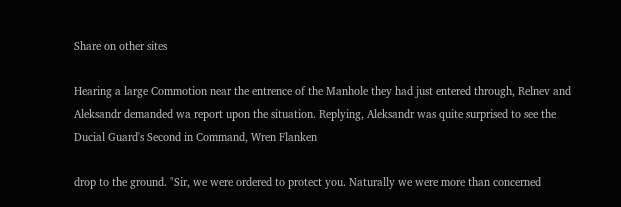Share on other sites

Hearing a large Commotion near the entrence of the Manhole they had just entered through, Relnev and Aleksandr demanded wa report upon the situation. Replying, Aleksandr was quite surprised to see the Ducial Guard's Second in Command, Wren Flanken

drop to the ground. "Sir, we were ordered to protect you. Naturally we were more than concerned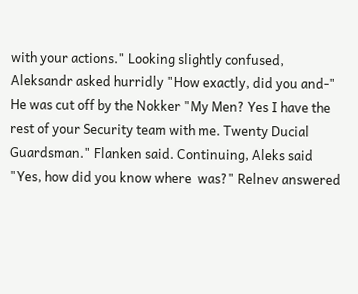with your actions." Looking slightly confused, Aleksandr asked hurridly "How exactly, did you and-" He was cut off by the Nokker "My Men? Yes I have the rest of your Security team with me. Twenty Ducial Guardsman." Flanken said. Continuing, Aleks said "Yes, how did you know where  was?" Relnev answered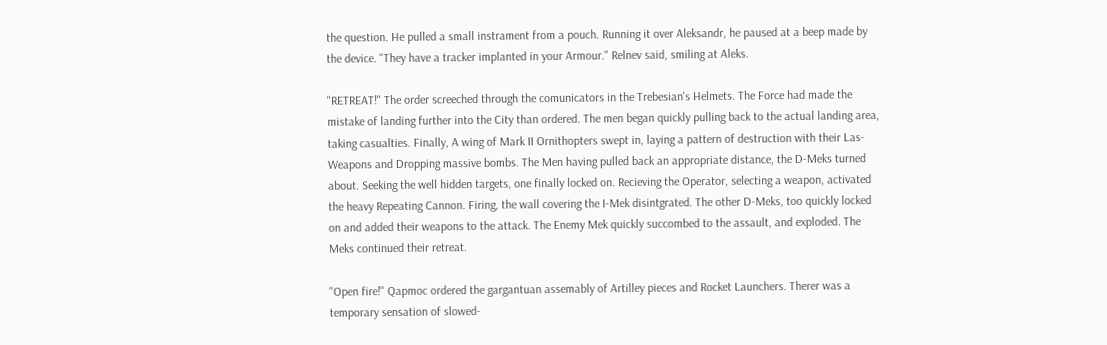the question. He pulled a small instrament from a pouch. Running it over Aleksandr, he paused at a beep made by the device. "They have a tracker implanted in your Armour." Relnev said, smiling at Aleks.

"RETREAT!" The order screeched through the comunicators in the Trebesian's Helmets. The Force had made the mistake of landing further into the City than ordered. The men began quickly pulling back to the actual landing area, taking casualties. Finally, A wing of Mark II Ornithopters swept in, laying a pattern of destruction with their Las-Weapons and Dropping massive bombs. The Men having pulled back an appropriate distance, the D-Meks turned about. Seeking the well hidden targets, one finally locked on. Recieving the Operator, selecting a weapon, activated the heavy Repeating Cannon. Firing, the wall covering the I-Mek disintgrated. The other D-Meks, too quickly locked on and added their weapons to the attack. The Enemy Mek quickly succombed to the assault, and exploded. The Meks continued their retreat.

"Open fire!" Qapmoc ordered the gargantuan assemably of Artilley pieces and Rocket Launchers. Therer was a temporary sensation of slowed-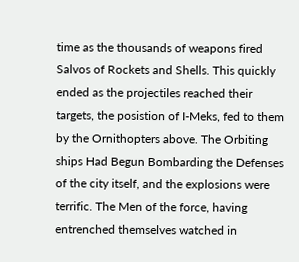time as the thousands of weapons fired Salvos of Rockets and Shells. This quickly ended as the projectiles reached their targets, the posistion of I-Meks, fed to them by the Ornithopters above. The Orbiting ships Had Begun Bombarding the Defenses of the city itself, and the explosions were terrific. The Men of the force, having entrenched themselves watched in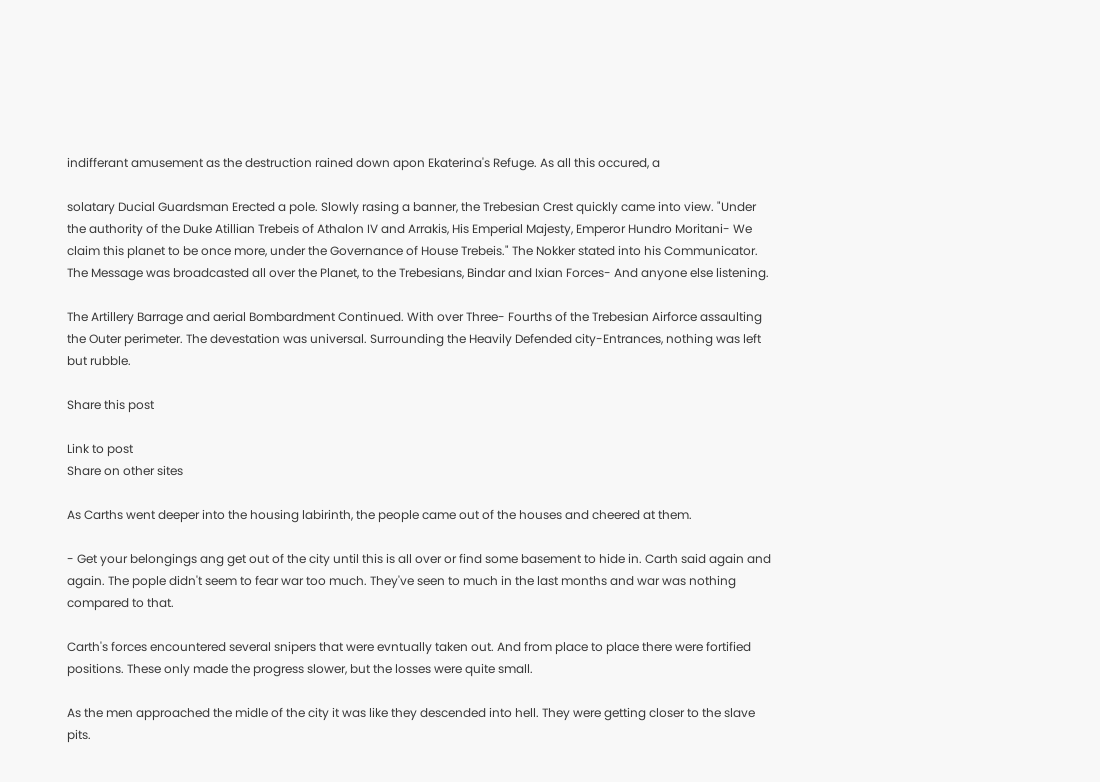indifferant amusement as the destruction rained down apon Ekaterina's Refuge. As all this occured, a

solatary Ducial Guardsman Erected a pole. Slowly rasing a banner, the Trebesian Crest quickly came into view. "Under the authority of the Duke Atillian Trebeis of Athalon IV and Arrakis, His Emperial Majesty, Emperor Hundro Moritani- We claim this planet to be once more, under the Governance of House Trebeis." The Nokker stated into his Communicator. The Message was broadcasted all over the Planet, to the Trebesians, Bindar and Ixian Forces- And anyone else listening.

The Artillery Barrage and aerial Bombardment Continued. With over Three- Fourths of the Trebesian Airforce assaulting the Outer perimeter. The devestation was universal. Surrounding the Heavily Defended city-Entrances, nothing was left but rubble.

Share this post

Link to post
Share on other sites

As Carths went deeper into the housing labirinth, the people came out of the houses and cheered at them.

- Get your belongings ang get out of the city until this is all over or find some basement to hide in. Carth said again and again. The pople didn't seem to fear war too much. They've seen to much in the last months and war was nothing compared to that.

Carth's forces encountered several snipers that were evntually taken out. And from place to place there were fortified positions. These only made the progress slower, but the losses were quite small.

As the men approached the midle of the city it was like they descended into hell. They were getting closer to the slave pits.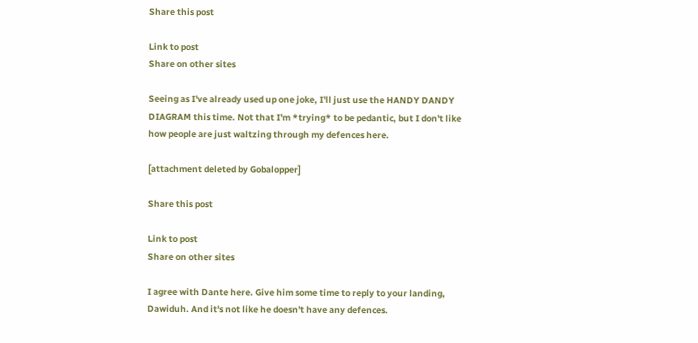Share this post

Link to post
Share on other sites

Seeing as I've already used up one joke, I'll just use the HANDY DANDY DIAGRAM this time. Not that I'm *trying* to be pedantic, but I don't like how people are just waltzing through my defences here.

[attachment deleted by Gobalopper]

Share this post

Link to post
Share on other sites

I agree with Dante here. Give him some time to reply to your landing, Dawiduh. And it's not like he doesn't have any defences.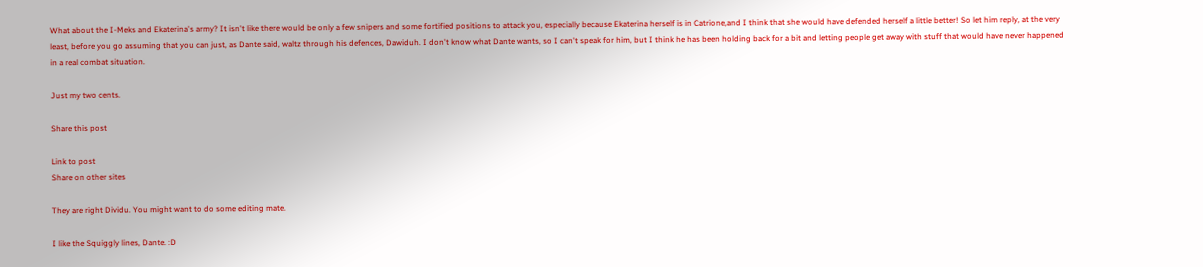What about the I-Meks and Ekaterina's army? It isn't like there would be only a few snipers and some fortified positions to attack you, especially because Ekaterina herself is in Catrione,and I think that she would have defended herself a little better! So let him reply, at the very least, before you go assuming that you can just, as Dante said, waltz through his defences, Dawiduh. I don't know what Dante wants, so I can't speak for him, but I think he has been holding back for a bit and letting people get away with stuff that would have never happened in a real combat situation.

Just my two cents.

Share this post

Link to post
Share on other sites

They are right Dividu. You might want to do some editing mate.

I like the Squiggly lines, Dante. :D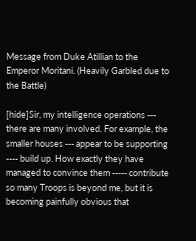Message from Duke Atillian to the Emperor Moritani. (Heavily Garbled due to the Battle)

[hide]Sir, my intelligence operations --- there are many involved. For example, the smaller houses --- appear to be supporting ---- build up. How exactly they have managed to convince them ----- contribute so many Troops is beyond me, but it is becoming painfully obvious that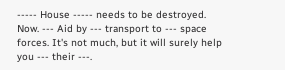----- House ----- needs to be destroyed. Now. --- Aid by --- transport to --- space forces. It's not much, but it will surely help you --- their ---.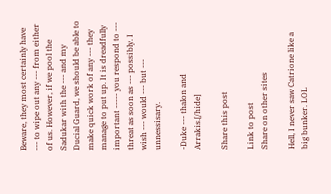Beware, they most certainly have --- to wipe out any --- from either of us. However, if we pool the Sadukar with the --- and my Ducial Guard, we should be able to make quick work of any --- they manage to put up. It is dreadfully important ----- you respond to --- threat as soon as --- possibly. I wish --- would --- but --- unnessisary.

-Duke --- thalon and Arrakis.[/hide]

Share this post

Link to post
Share on other sites

Hell, I never saw Catrione like a big bunker. LOL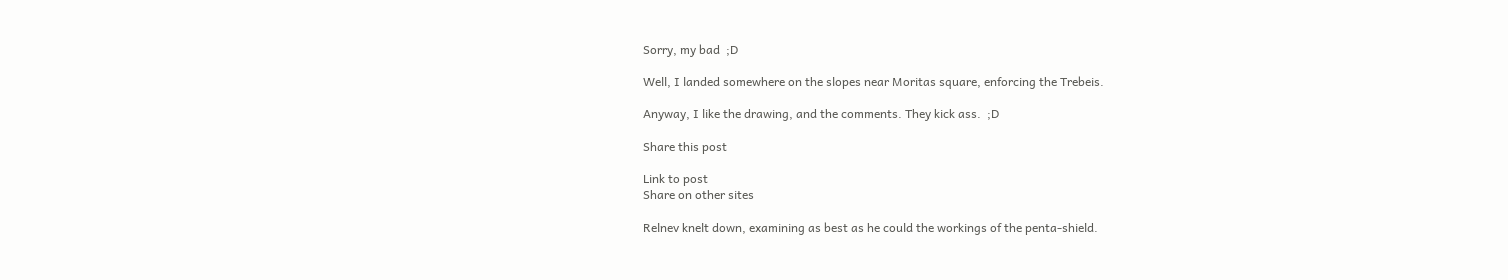Sorry, my bad  ;D

Well, I landed somewhere on the slopes near Moritas square, enforcing the Trebeis.

Anyway, I like the drawing, and the comments. They kick ass.  ;D

Share this post

Link to post
Share on other sites

Relnev knelt down, examining as best as he could the workings of the penta-shield.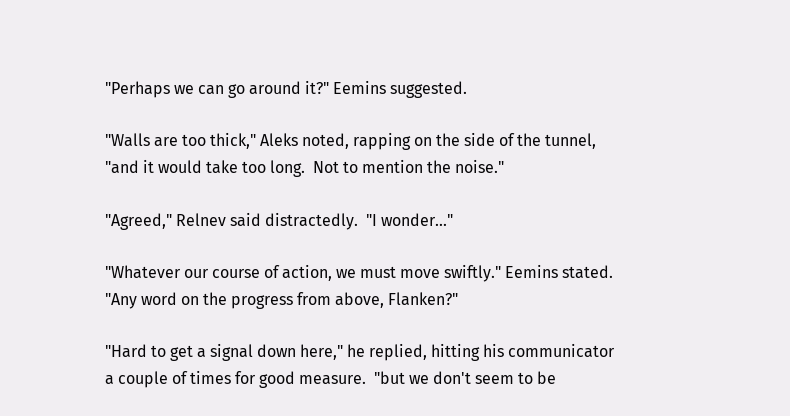"Perhaps we can go around it?" Eemins suggested.

"Walls are too thick," Aleks noted, rapping on the side of the tunnel, "and it would take too long.  Not to mention the noise."

"Agreed," Relnev said distractedly.  "I wonder..."

"Whatever our course of action, we must move swiftly." Eemins stated.  "Any word on the progress from above, Flanken?"

"Hard to get a signal down here," he replied, hitting his communicator a couple of times for good measure.  "but we don't seem to be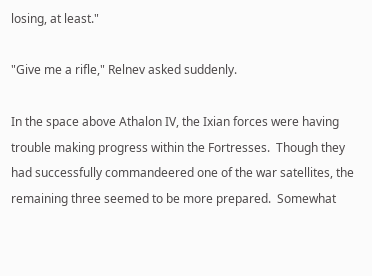losing, at least."

"Give me a rifle," Relnev asked suddenly.

In the space above Athalon IV, the Ixian forces were having trouble making progress within the Fortresses.  Though they had successfully commandeered one of the war satellites, the remaining three seemed to be more prepared.  Somewhat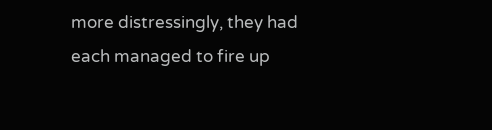more distressingly, they had each managed to fire up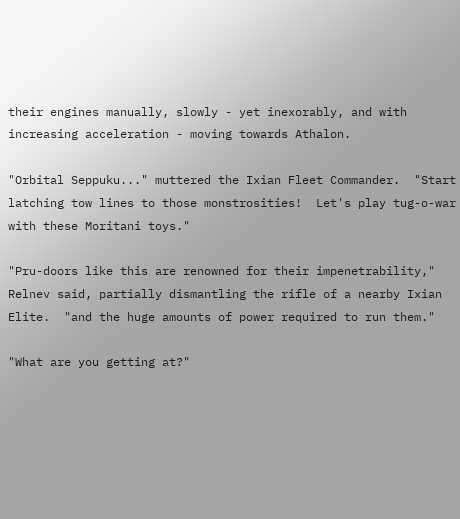their engines manually, slowly - yet inexorably, and with increasing acceleration - moving towards Athalon.

"Orbital Seppuku..." muttered the Ixian Fleet Commander.  "Start latching tow lines to those monstrosities!  Let's play tug-o-war with these Moritani toys."

"Pru-doors like this are renowned for their impenetrability," Relnev said, partially dismantling the rifle of a nearby Ixian Elite.  "and the huge amounts of power required to run them."

"What are you getting at?"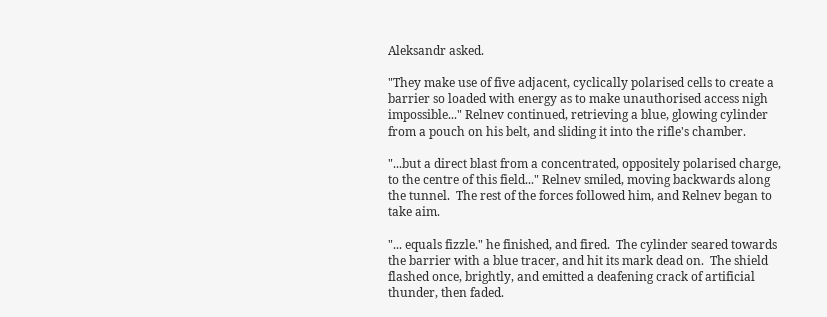Aleksandr asked.

"They make use of five adjacent, cyclically polarised cells to create a barrier so loaded with energy as to make unauthorised access nigh impossible..." Relnev continued, retrieving a blue, glowing cylinder from a pouch on his belt, and sliding it into the rifle's chamber.

"...but a direct blast from a concentrated, oppositely polarised charge, to the centre of this field..." Relnev smiled, moving backwards along the tunnel.  The rest of the forces followed him, and Relnev began to take aim.

"... equals fizzle." he finished, and fired.  The cylinder seared towards the barrier with a blue tracer, and hit its mark dead on.  The shield flashed once, brightly, and emitted a deafening crack of artificial thunder, then faded.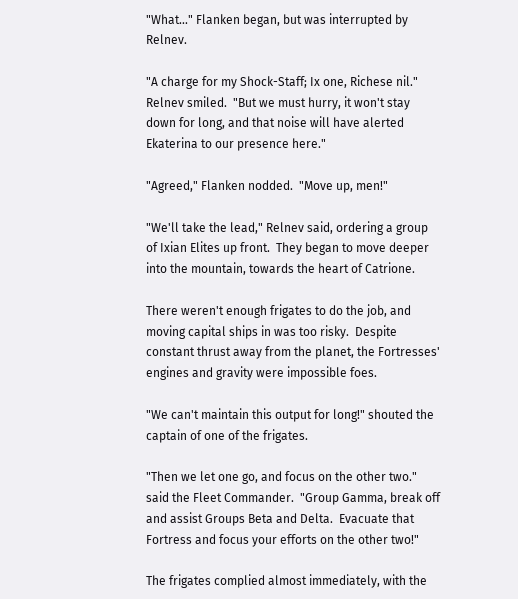"What..." Flanken began, but was interrupted by Relnev.

"A charge for my Shock-Staff; Ix one, Richese nil." Relnev smiled.  "But we must hurry, it won't stay down for long, and that noise will have alerted Ekaterina to our presence here."

"Agreed," Flanken nodded.  "Move up, men!"

"We'll take the lead," Relnev said, ordering a group of Ixian Elites up front.  They began to move deeper into the mountain, towards the heart of Catrione.

There weren't enough frigates to do the job, and moving capital ships in was too risky.  Despite constant thrust away from the planet, the Fortresses' engines and gravity were impossible foes.

"We can't maintain this output for long!" shouted the captain of one of the frigates.

"Then we let one go, and focus on the other two." said the Fleet Commander.  "Group Gamma, break off and assist Groups Beta and Delta.  Evacuate that Fortress and focus your efforts on the other two!"

The frigates complied almost immediately, with the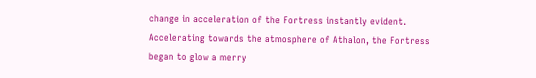change in acceleration of the Fortress instantly evident.  Accelerating towards the atmosphere of Athalon, the Fortress began to glow a merry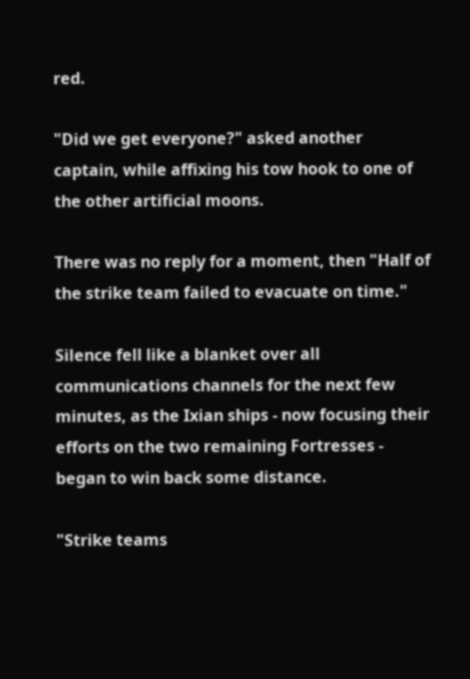red.

"Did we get everyone?" asked another captain, while affixing his tow hook to one of the other artificial moons.

There was no reply for a moment, then "Half of the strike team failed to evacuate on time."

Silence fell like a blanket over all communications channels for the next few minutes, as the Ixian ships - now focusing their efforts on the two remaining Fortresses - began to win back some distance.

"Strike teams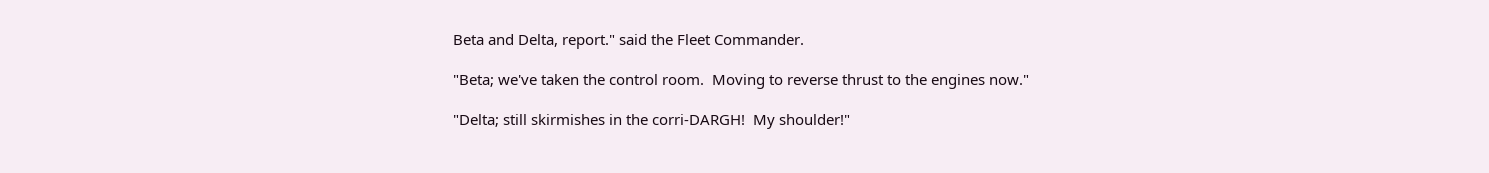Beta and Delta, report." said the Fleet Commander.

"Beta; we've taken the control room.  Moving to reverse thrust to the engines now."

"Delta; still skirmishes in the corri-DARGH!  My shoulder!"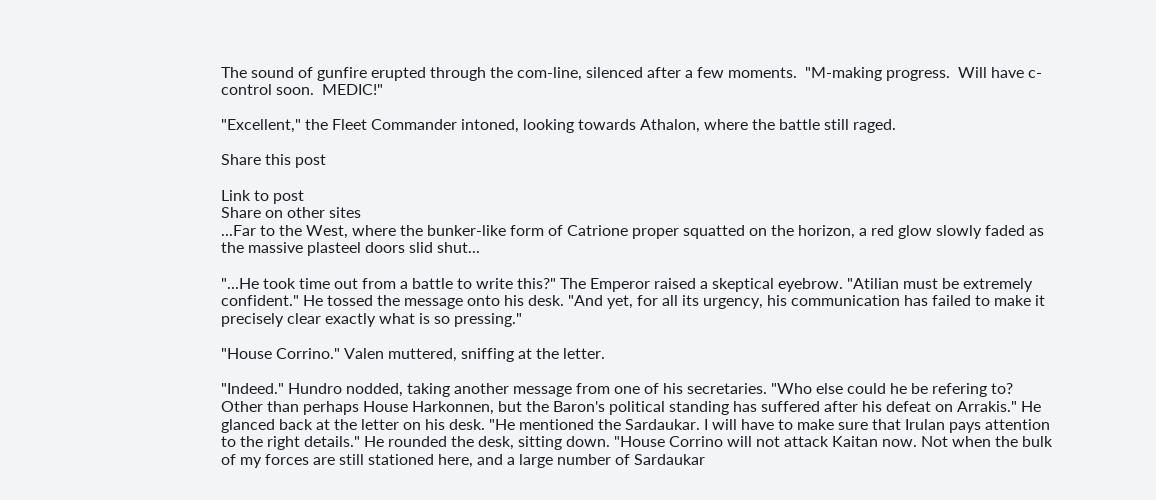The sound of gunfire erupted through the com-line, silenced after a few moments.  "M-making progress.  Will have c-control soon.  MEDIC!"

"Excellent," the Fleet Commander intoned, looking towards Athalon, where the battle still raged.

Share this post

Link to post
Share on other sites
...Far to the West, where the bunker-like form of Catrione proper squatted on the horizon, a red glow slowly faded as the massive plasteel doors slid shut...

"...He took time out from a battle to write this?" The Emperor raised a skeptical eyebrow. "Atilian must be extremely confident." He tossed the message onto his desk. "And yet, for all its urgency, his communication has failed to make it precisely clear exactly what is so pressing."

"House Corrino." Valen muttered, sniffing at the letter.

"Indeed." Hundro nodded, taking another message from one of his secretaries. "Who else could he be refering to? Other than perhaps House Harkonnen, but the Baron's political standing has suffered after his defeat on Arrakis." He glanced back at the letter on his desk. "He mentioned the Sardaukar. I will have to make sure that Irulan pays attention to the right details." He rounded the desk, sitting down. "House Corrino will not attack Kaitan now. Not when the bulk of my forces are still stationed here, and a large number of Sardaukar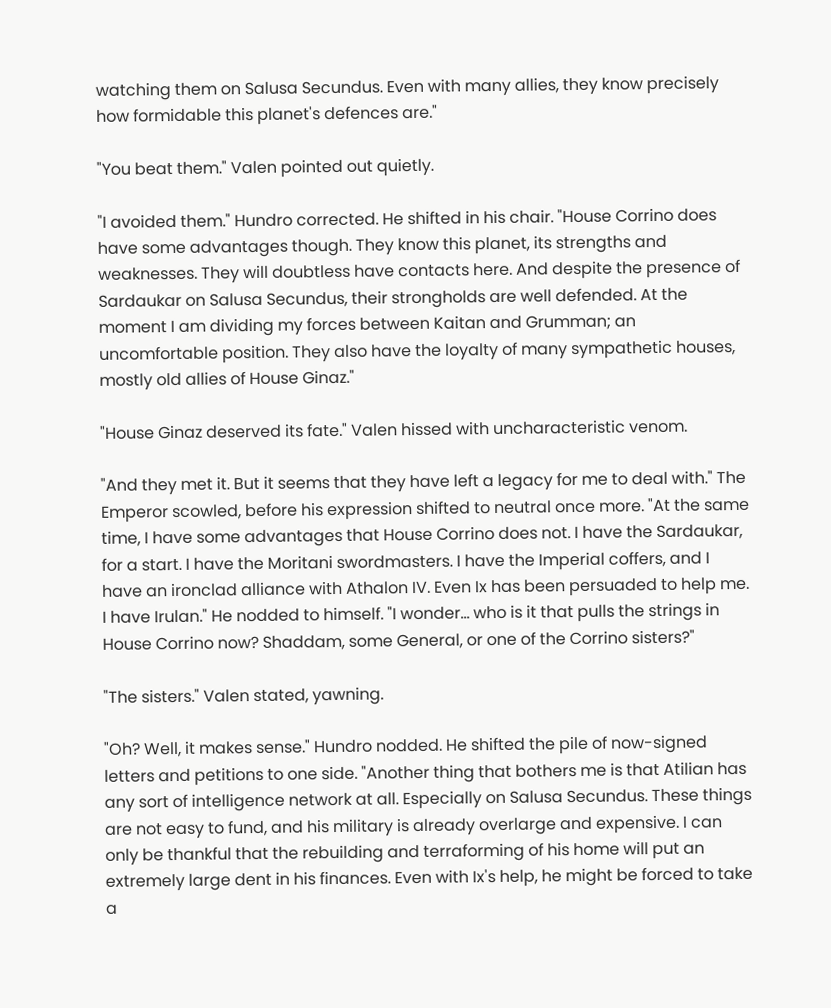watching them on Salusa Secundus. Even with many allies, they know precisely how formidable this planet's defences are."

"You beat them." Valen pointed out quietly.

"I avoided them." Hundro corrected. He shifted in his chair. "House Corrino does have some advantages though. They know this planet, its strengths and weaknesses. They will doubtless have contacts here. And despite the presence of Sardaukar on Salusa Secundus, their strongholds are well defended. At the moment I am dividing my forces between Kaitan and Grumman; an uncomfortable position. They also have the loyalty of many sympathetic houses, mostly old allies of House Ginaz."

"House Ginaz deserved its fate." Valen hissed with uncharacteristic venom.

"And they met it. But it seems that they have left a legacy for me to deal with." The Emperor scowled, before his expression shifted to neutral once more. "At the same time, I have some advantages that House Corrino does not. I have the Sardaukar, for a start. I have the Moritani swordmasters. I have the Imperial coffers, and I have an ironclad alliance with Athalon IV. Even Ix has been persuaded to help me. I have Irulan." He nodded to himself. "I wonder... who is it that pulls the strings in House Corrino now? Shaddam, some General, or one of the Corrino sisters?"

"The sisters." Valen stated, yawning.

"Oh? Well, it makes sense." Hundro nodded. He shifted the pile of now-signed letters and petitions to one side. "Another thing that bothers me is that Atilian has any sort of intelligence network at all. Especially on Salusa Secundus. These things are not easy to fund, and his military is already overlarge and expensive. I can only be thankful that the rebuilding and terraforming of his home will put an extremely large dent in his finances. Even with Ix's help, he might be forced to take a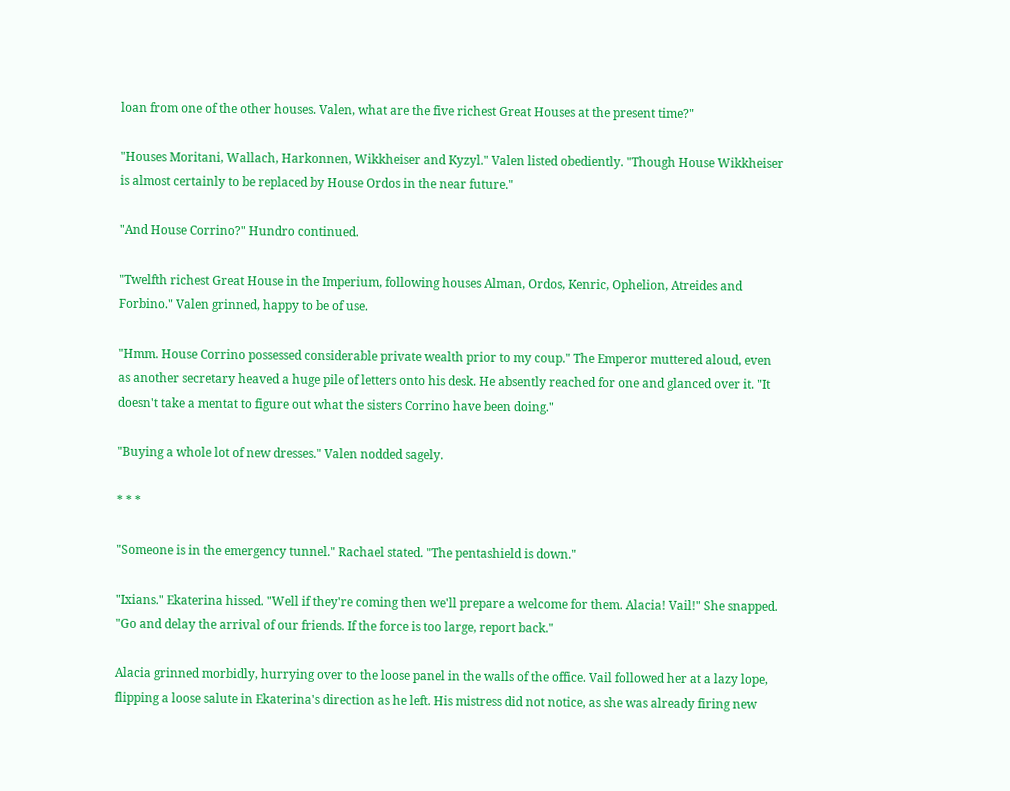loan from one of the other houses. Valen, what are the five richest Great Houses at the present time?"

"Houses Moritani, Wallach, Harkonnen, Wikkheiser and Kyzyl." Valen listed obediently. "Though House Wikkheiser is almost certainly to be replaced by House Ordos in the near future."

"And House Corrino?" Hundro continued.

"Twelfth richest Great House in the Imperium, following houses Alman, Ordos, Kenric, Ophelion, Atreides and Forbino." Valen grinned, happy to be of use.

"Hmm. House Corrino possessed considerable private wealth prior to my coup." The Emperor muttered aloud, even as another secretary heaved a huge pile of letters onto his desk. He absently reached for one and glanced over it. "It doesn't take a mentat to figure out what the sisters Corrino have been doing."

"Buying a whole lot of new dresses." Valen nodded sagely.

* * *

"Someone is in the emergency tunnel." Rachael stated. "The pentashield is down."

"Ixians." Ekaterina hissed. "Well if they're coming then we'll prepare a welcome for them. Alacia! Vail!" She snapped. "Go and delay the arrival of our friends. If the force is too large, report back."

Alacia grinned morbidly, hurrying over to the loose panel in the walls of the office. Vail followed her at a lazy lope, flipping a loose salute in Ekaterina's direction as he left. His mistress did not notice, as she was already firing new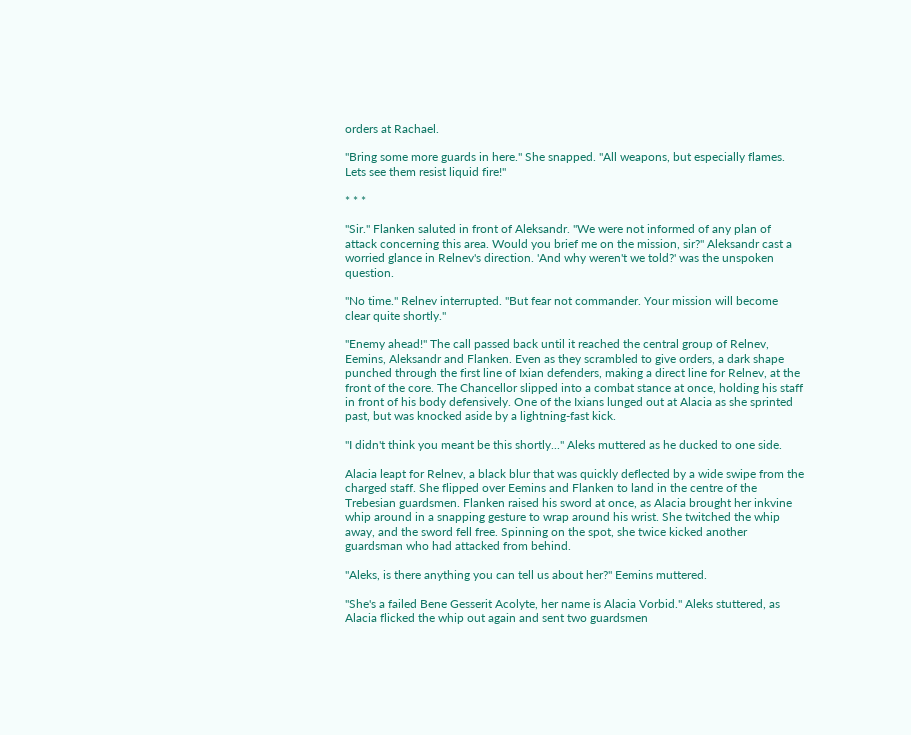orders at Rachael.

"Bring some more guards in here." She snapped. "All weapons, but especially flames. Lets see them resist liquid fire!"

* * *

"Sir." Flanken saluted in front of Aleksandr. "We were not informed of any plan of attack concerning this area. Would you brief me on the mission, sir?" Aleksandr cast a worried glance in Relnev's direction. 'And why weren't we told?' was the unspoken question.

"No time." Relnev interrupted. "But fear not commander. Your mission will become clear quite shortly."

"Enemy ahead!" The call passed back until it reached the central group of Relnev, Eemins, Aleksandr and Flanken. Even as they scrambled to give orders, a dark shape punched through the first line of Ixian defenders, making a direct line for Relnev, at the front of the core. The Chancellor slipped into a combat stance at once, holding his staff in front of his body defensively. One of the Ixians lunged out at Alacia as she sprinted past, but was knocked aside by a lightning-fast kick.

"I didn't think you meant be this shortly..." Aleks muttered as he ducked to one side.

Alacia leapt for Relnev, a black blur that was quickly deflected by a wide swipe from the charged staff. She flipped over Eemins and Flanken to land in the centre of the Trebesian guardsmen. Flanken raised his sword at once, as Alacia brought her inkvine whip around in a snapping gesture to wrap around his wrist. She twitched the whip away, and the sword fell free. Spinning on the spot, she twice kicked another guardsman who had attacked from behind.

"Aleks, is there anything you can tell us about her?" Eemins muttered.

"She's a failed Bene Gesserit Acolyte, her name is Alacia Vorbid." Aleks stuttered, as Alacia flicked the whip out again and sent two guardsmen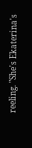reeling. "She's Ekaterina's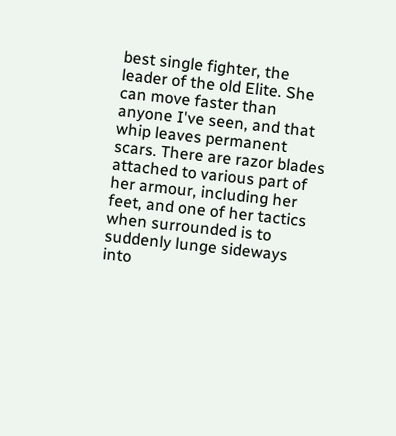best single fighter, the leader of the old Elite. She can move faster than anyone I've seen, and that whip leaves permanent scars. There are razor blades attached to various part of her armour, including her feet, and one of her tactics when surrounded is to suddenly lunge sideways into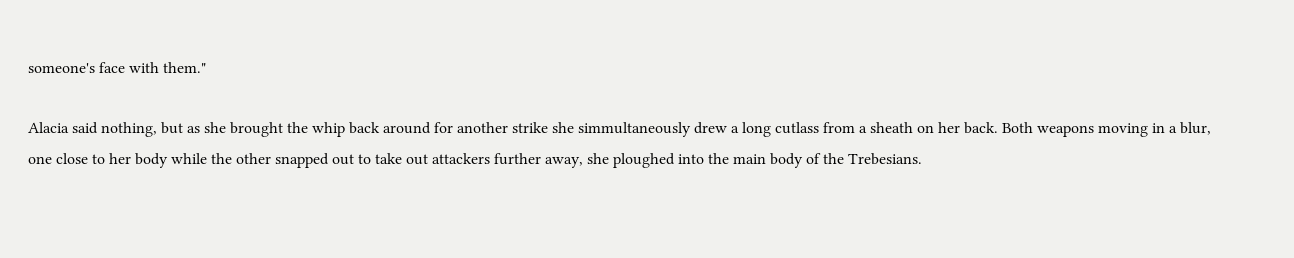someone's face with them."

Alacia said nothing, but as she brought the whip back around for another strike she simmultaneously drew a long cutlass from a sheath on her back. Both weapons moving in a blur, one close to her body while the other snapped out to take out attackers further away, she ploughed into the main body of the Trebesians.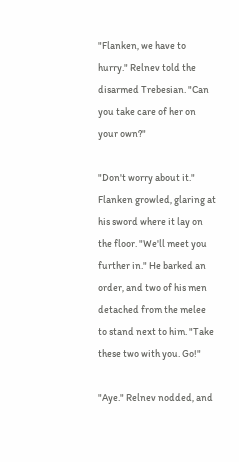"Flanken, we have to hurry." Relnev told the disarmed Trebesian. "Can you take care of her on your own?"

"Don't worry about it." Flanken growled, glaring at his sword where it lay on the floor. "We'll meet you further in." He barked an order, and two of his men detached from the melee to stand next to him. "Take these two with you. Go!"

"Aye." Relnev nodded, and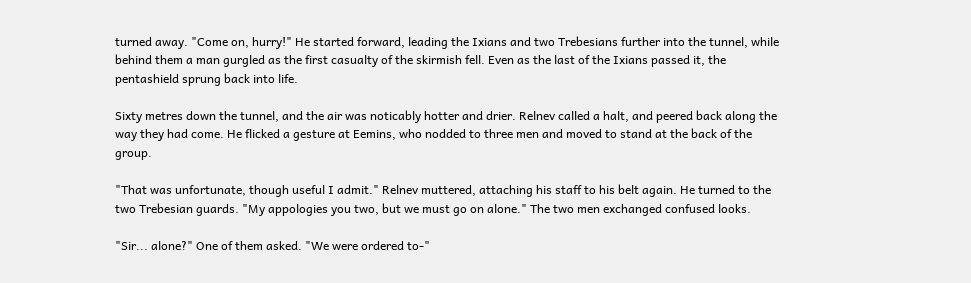turned away. "Come on, hurry!" He started forward, leading the Ixians and two Trebesians further into the tunnel, while behind them a man gurgled as the first casualty of the skirmish fell. Even as the last of the Ixians passed it, the pentashield sprung back into life.

Sixty metres down the tunnel, and the air was noticably hotter and drier. Relnev called a halt, and peered back along the way they had come. He flicked a gesture at Eemins, who nodded to three men and moved to stand at the back of the group.

"That was unfortunate, though useful I admit." Relnev muttered, attaching his staff to his belt again. He turned to the two Trebesian guards. "My appologies you two, but we must go on alone." The two men exchanged confused looks.

"Sir... alone?" One of them asked. "We were ordered to-"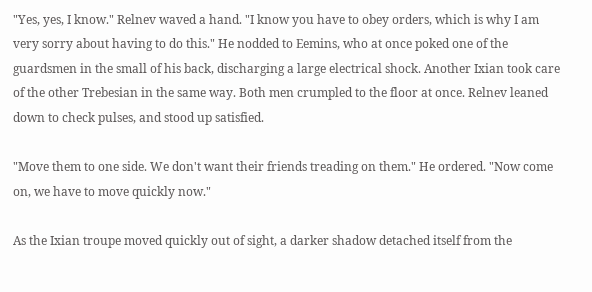"Yes, yes, I know." Relnev waved a hand. "I know you have to obey orders, which is why I am very sorry about having to do this." He nodded to Eemins, who at once poked one of the guardsmen in the small of his back, discharging a large electrical shock. Another Ixian took care of the other Trebesian in the same way. Both men crumpled to the floor at once. Relnev leaned down to check pulses, and stood up satisfied.

"Move them to one side. We don't want their friends treading on them." He ordered. "Now come on, we have to move quickly now."

As the Ixian troupe moved quickly out of sight, a darker shadow detached itself from the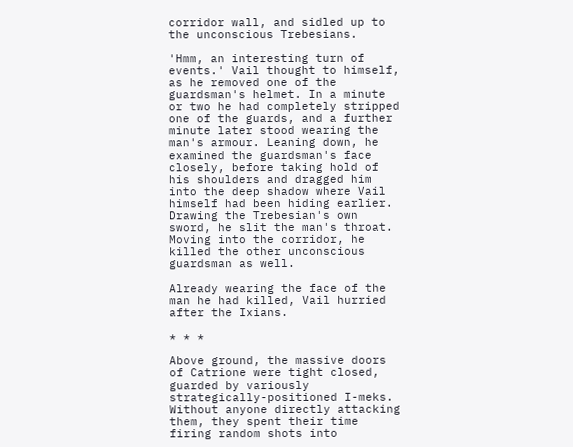corridor wall, and sidled up to the unconscious Trebesians.

'Hmm, an interesting turn of events.' Vail thought to himself, as he removed one of the guardsman's helmet. In a minute or two he had completely stripped one of the guards, and a further minute later stood wearing the man's armour. Leaning down, he examined the guardsman's face closely, before taking hold of his shoulders and dragged him into the deep shadow where Vail himself had been hiding earlier. Drawing the Trebesian's own sword, he slit the man's throat. Moving into the corridor, he killed the other unconscious guardsman as well.

Already wearing the face of the man he had killed, Vail hurried after the Ixians.

* * *

Above ground, the massive doors of Catrione were tight closed, guarded by variously strategically-positioned I-meks. Without anyone directly attacking them, they spent their time firing random shots into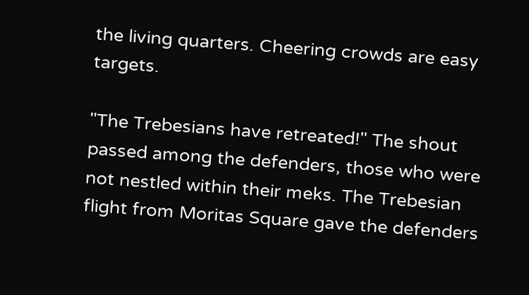the living quarters. Cheering crowds are easy targets.

"The Trebesians have retreated!" The shout passed among the defenders, those who were not nestled within their meks. The Trebesian flight from Moritas Square gave the defenders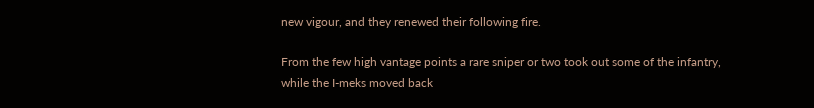new vigour, and they renewed their following fire.

From the few high vantage points a rare sniper or two took out some of the infantry, while the I-meks moved back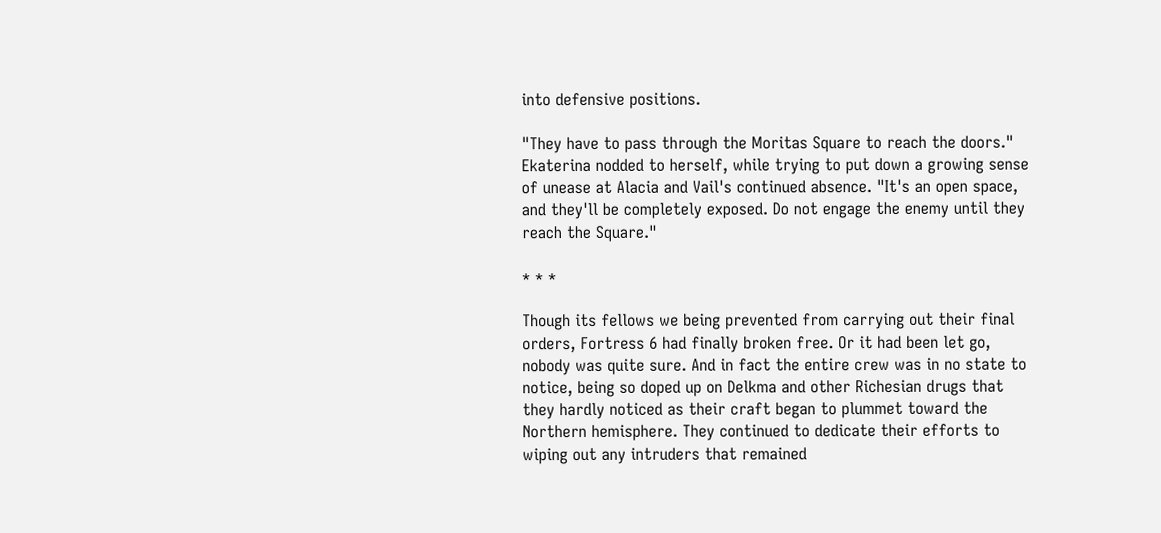into defensive positions.

"They have to pass through the Moritas Square to reach the doors." Ekaterina nodded to herself, while trying to put down a growing sense of unease at Alacia and Vail's continued absence. "It's an open space, and they'll be completely exposed. Do not engage the enemy until they reach the Square."

* * *

Though its fellows we being prevented from carrying out their final orders, Fortress 6 had finally broken free. Or it had been let go, nobody was quite sure. And in fact the entire crew was in no state to notice, being so doped up on Delkma and other Richesian drugs that they hardly noticed as their craft began to plummet toward the Northern hemisphere. They continued to dedicate their efforts to wiping out any intruders that remained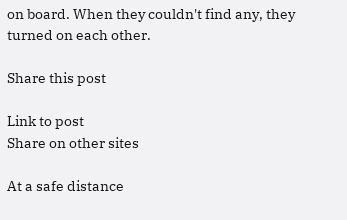on board. When they couldn't find any, they turned on each other.

Share this post

Link to post
Share on other sites

At a safe distance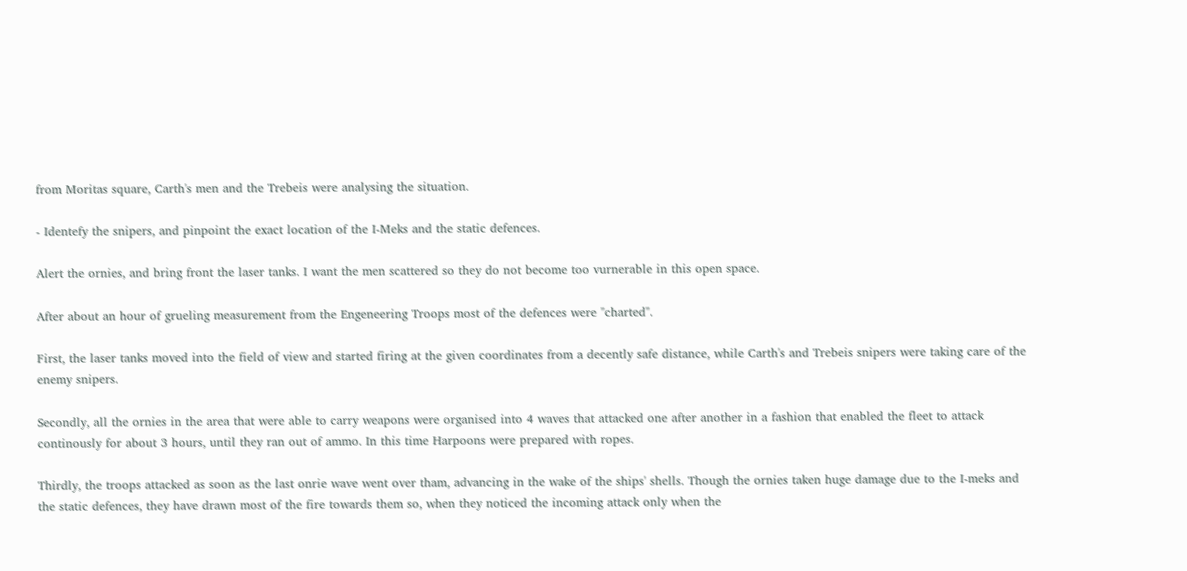from Moritas square, Carth's men and the Trebeis were analysing the situation.

- Identefy the snipers, and pinpoint the exact location of the I-Meks and the static defences.

Alert the ornies, and bring front the laser tanks. I want the men scattered so they do not become too vurnerable in this open space.

After about an hour of grueling measurement from the Engeneering Troops most of the defences were "charted".

First, the laser tanks moved into the field of view and started firing at the given coordinates from a decently safe distance, while Carth's and Trebeis snipers were taking care of the enemy snipers.

Secondly, all the ornies in the area that were able to carry weapons were organised into 4 waves that attacked one after another in a fashion that enabled the fleet to attack continously for about 3 hours, until they ran out of ammo. In this time Harpoons were prepared with ropes.

Thirdly, the troops attacked as soon as the last onrie wave went over tham, advancing in the wake of the ships' shells. Though the ornies taken huge damage due to the I-meks and the static defences, they have drawn most of the fire towards them so, when they noticed the incoming attack only when the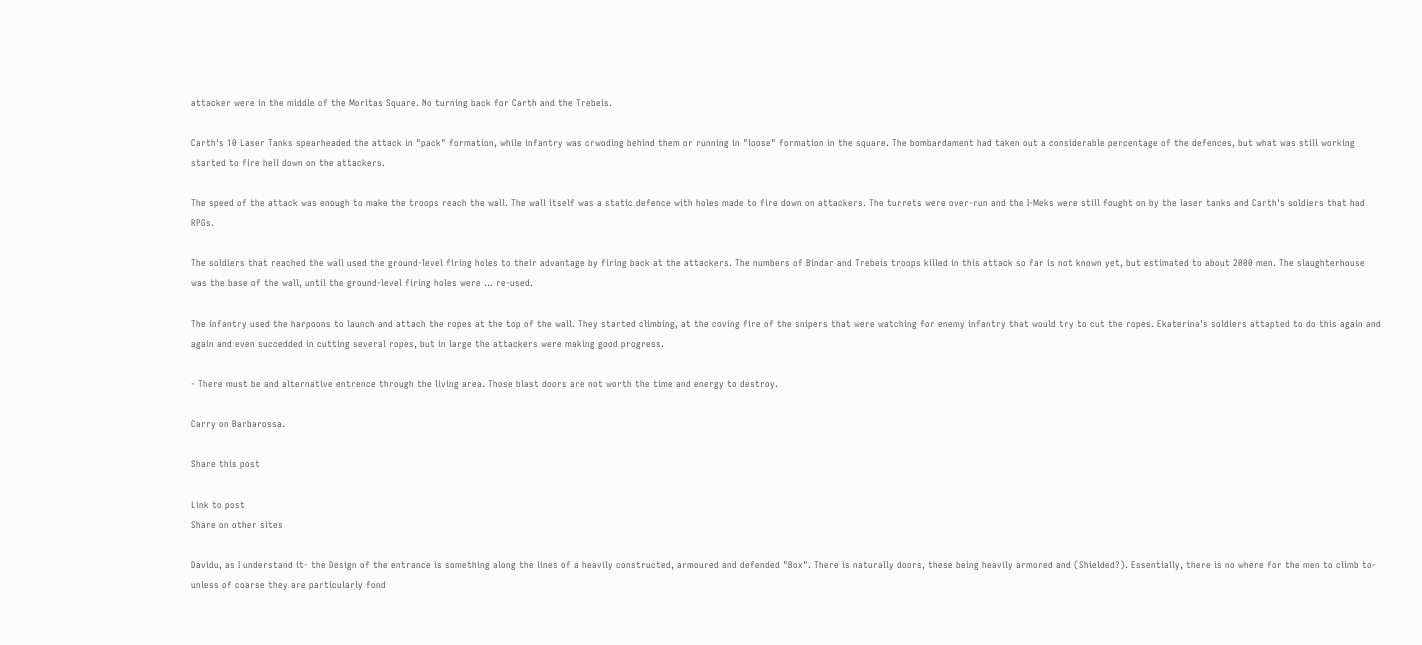attacker were in the middle of the Moritas Square. No turning back for Carth and the Trebeis.

Carth's 10 Laser Tanks spearheaded the attack in "pack" formation, while infantry was crwoding behind them or running in "loose" formation in the square. The bombardament had taken out a considerable percentage of the defences, but what was still working started to fire hell down on the attackers.

The speed of the attack was enough to make the troops reach the wall. The wall itself was a static defence with holes made to fire down on attackers. The turrets were over-run and the I-Meks were still fought on by the laser tanks and Carth's soldiers that had RPGs.

The soldiers that reached the wall used the ground-level firing holes to their advantage by firing back at the attackers. The numbers of Bindar and Trebeis troops killed in this attack so far is not known yet, but estimated to about 2000 men. The slaughterhouse was the base of the wall, until the ground-level firing holes were ... re-used.

The infantry used the harpoons to launch and attach the ropes at the top of the wall. They started climbing, at the coving fire of the snipers that were watching for enemy infantry that would try to cut the ropes. Ekaterina's soldiers attapted to do this again and again and even succedded in cutting several ropes, but in large the attackers were making good progress.

- There must be and alternative entrence through the living area. Those blast doors are not worth the time and energy to destroy.

Carry on Barbarossa.

Share this post

Link to post
Share on other sites

Davidu, as I understand it- the Design of the entrance is something along the lines of a heavily constructed, armoured and defended "Box". There is naturally doors, these being heavily armored and (Shielded?). Essentially, there is no where for the men to climb to- unless of coarse they are particularly fond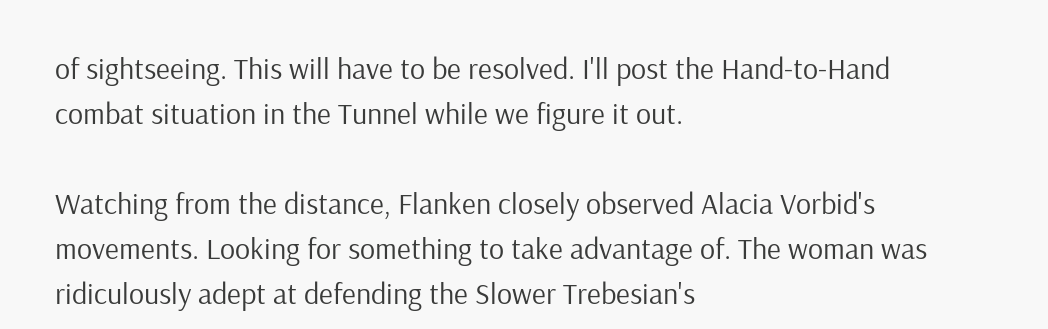of sightseeing. This will have to be resolved. I'll post the Hand-to-Hand combat situation in the Tunnel while we figure it out.

Watching from the distance, Flanken closely observed Alacia Vorbid's movements. Looking for something to take advantage of. The woman was ridiculously adept at defending the Slower Trebesian's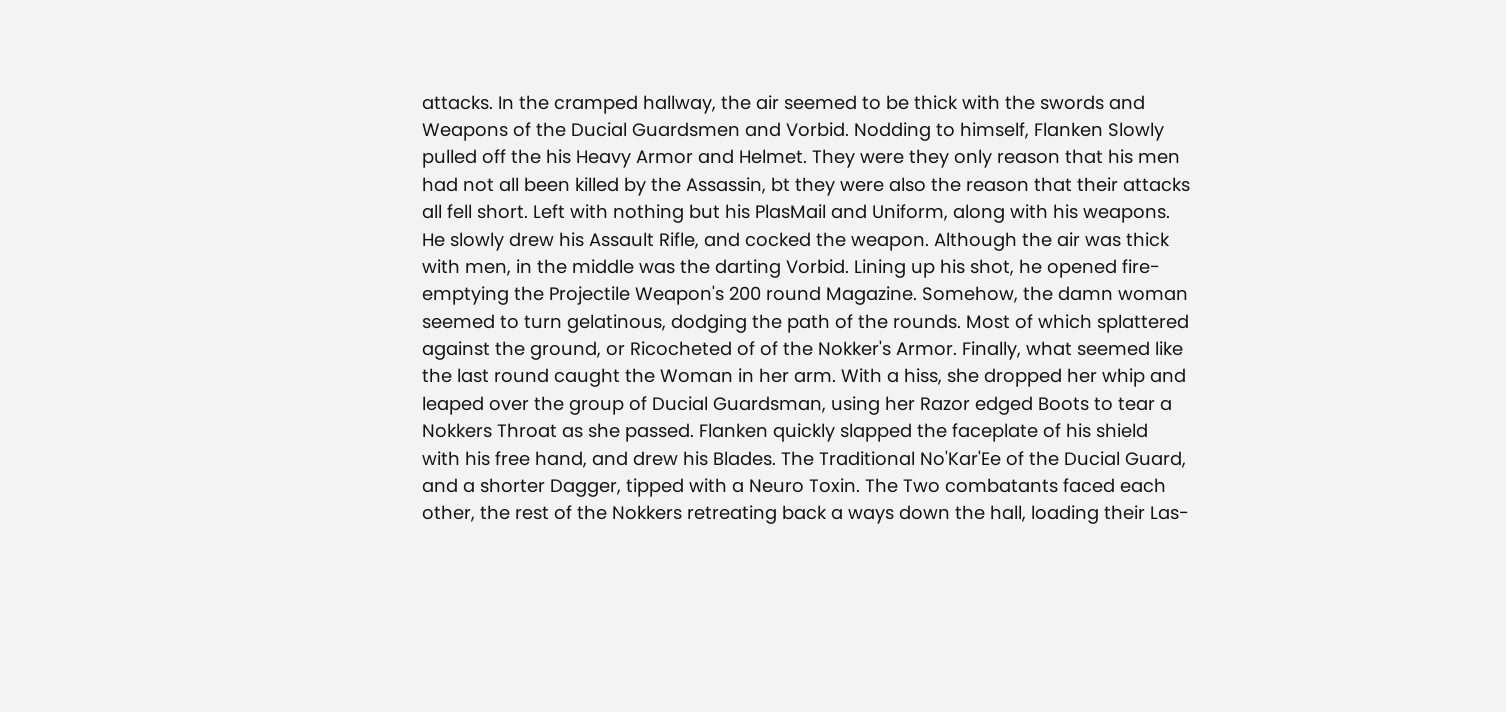attacks. In the cramped hallway, the air seemed to be thick with the swords and Weapons of the Ducial Guardsmen and Vorbid. Nodding to himself, Flanken Slowly pulled off the his Heavy Armor and Helmet. They were they only reason that his men had not all been killed by the Assassin, bt they were also the reason that their attacks all fell short. Left with nothing but his PlasMail and Uniform, along with his weapons. He slowly drew his Assault Rifle, and cocked the weapon. Although the air was thick with men, in the middle was the darting Vorbid. Lining up his shot, he opened fire- emptying the Projectile Weapon's 200 round Magazine. Somehow, the damn woman seemed to turn gelatinous, dodging the path of the rounds. Most of which splattered against the ground, or Ricocheted of of the Nokker's Armor. Finally, what seemed like the last round caught the Woman in her arm. With a hiss, she dropped her whip and leaped over the group of Ducial Guardsman, using her Razor edged Boots to tear a Nokkers Throat as she passed. Flanken quickly slapped the faceplate of his shield with his free hand, and drew his Blades. The Traditional No'Kar'Ee of the Ducial Guard, and a shorter Dagger, tipped with a Neuro Toxin. The Two combatants faced each other, the rest of the Nokkers retreating back a ways down the hall, loading their Las-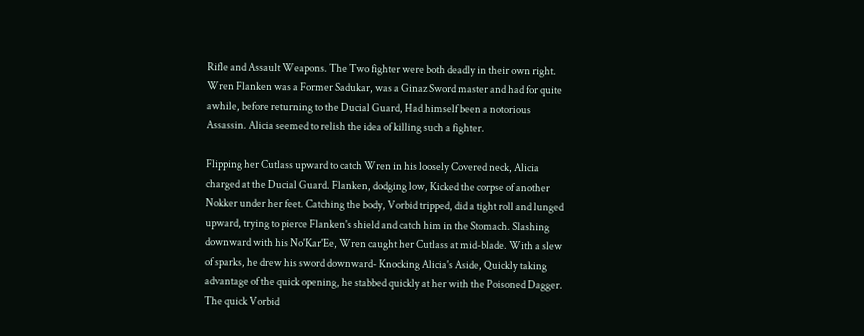Rifle and Assault Weapons. The Two fighter were both deadly in their own right. Wren Flanken was a Former Sadukar, was a Ginaz Sword master and had for quite awhile, before returning to the Ducial Guard, Had himself been a notorious Assassin. Alicia seemed to relish the idea of killing such a fighter.

Flipping her Cutlass upward to catch Wren in his loosely Covered neck, Alicia charged at the Ducial Guard. Flanken, dodging low, Kicked the corpse of another Nokker under her feet. Catching the body, Vorbid tripped, did a tight roll and lunged upward, trying to pierce Flanken's shield and catch him in the Stomach. Slashing downward with his No'Kar'Ee, Wren caught her Cutlass at mid-blade. With a slew of sparks, he drew his sword downward- Knocking Alicia's Aside, Quickly taking advantage of the quick opening, he stabbed quickly at her with the Poisoned Dagger. The quick Vorbid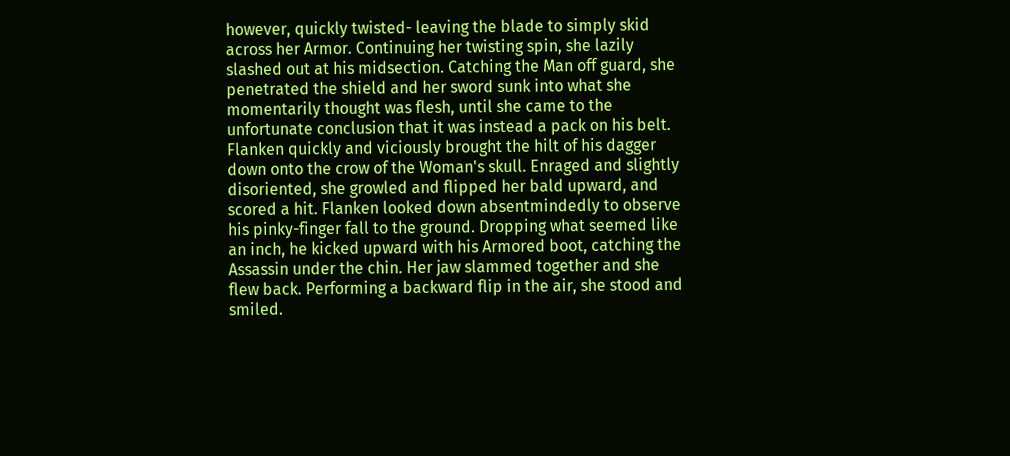however, quickly twisted- leaving the blade to simply skid across her Armor. Continuing her twisting spin, she lazily slashed out at his midsection. Catching the Man off guard, she penetrated the shield and her sword sunk into what she momentarily thought was flesh, until she came to the unfortunate conclusion that it was instead a pack on his belt. Flanken quickly and viciously brought the hilt of his dagger down onto the crow of the Woman's skull. Enraged and slightly disoriented, she growled and flipped her bald upward, and scored a hit. Flanken looked down absentmindedly to observe his pinky-finger fall to the ground. Dropping what seemed like an inch, he kicked upward with his Armored boot, catching the Assassin under the chin. Her jaw slammed together and she flew back. Performing a backward flip in the air, she stood and smiled.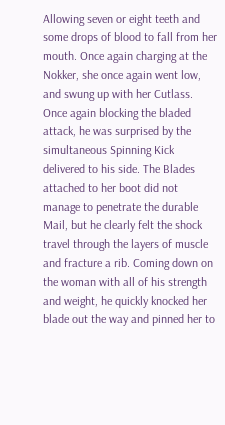Allowing seven or eight teeth and some drops of blood to fall from her mouth. Once again charging at the Nokker, she once again went low, and swung up with her Cutlass. Once again blocking the bladed attack, he was surprised by the simultaneous Spinning Kick delivered to his side. The Blades attached to her boot did not manage to penetrate the durable Mail, but he clearly felt the shock travel through the layers of muscle and fracture a rib. Coming down on the woman with all of his strength and weight, he quickly knocked her blade out the way and pinned her to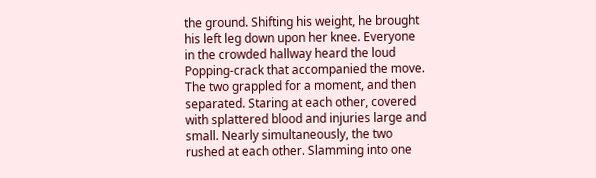the ground. Shifting his weight, he brought his left leg down upon her knee. Everyone in the crowded hallway heard the loud Popping-crack that accompanied the move. The two grappled for a moment, and then separated. Staring at each other, covered with splattered blood and injuries large and small. Nearly simultaneously, the two rushed at each other. Slamming into one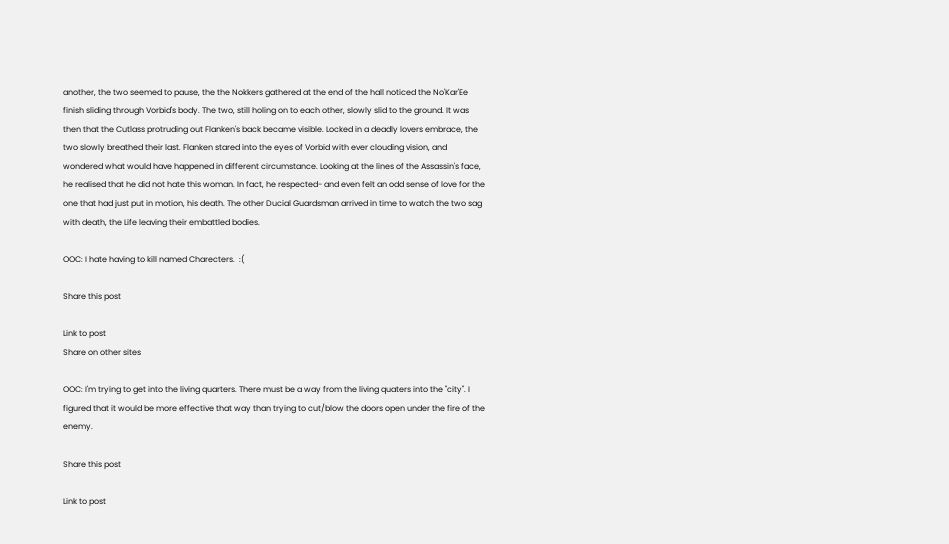another, the two seemed to pause, the the Nokkers gathered at the end of the hall noticed the No'Kar'Ee finish sliding through Vorbid's body. The two, still holing on to each other, slowly slid to the ground. It was then that the Cutlass protruding out Flanken's back became visible. Locked in a deadly lovers embrace, the two slowly breathed their last. Flanken stared into the eyes of Vorbid with ever clouding vision, and wondered what would have happened in different circumstance. Looking at the lines of the Assassin's face, he realised that he did not hate this woman. In fact, he respected- and even felt an odd sense of love for the one that had just put in motion, his death. The other Ducial Guardsman arrived in time to watch the two sag with death, the Life leaving their embattled bodies.

OOC: I hate having to kill named Charecters.  :(

Share this post

Link to post
Share on other sites

OOC: I'm trying to get into the living quarters. There must be a way from the living quaters into the "city". I figured that it would be more effective that way than trying to cut/blow the doors open under the fire of the enemy.

Share this post

Link to post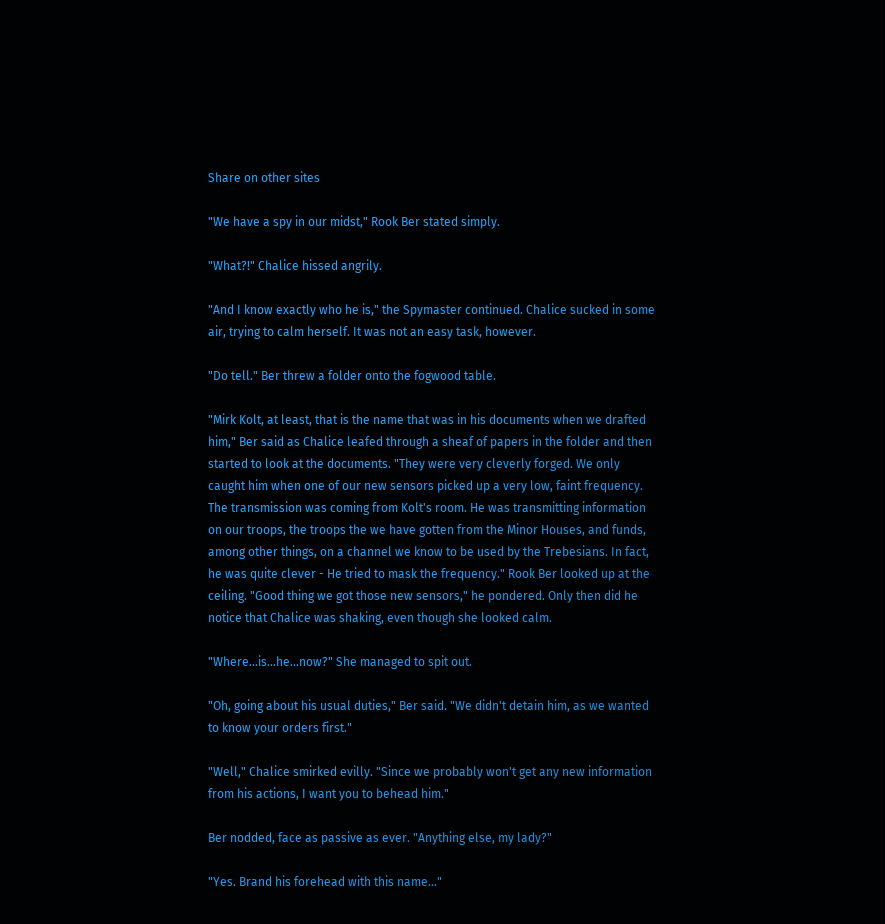Share on other sites

"We have a spy in our midst," Rook Ber stated simply.

"What?!" Chalice hissed angrily.

"And I know exactly who he is," the Spymaster continued. Chalice sucked in some air, trying to calm herself. It was not an easy task, however.

"Do tell." Ber threw a folder onto the fogwood table.

"Mirk Kolt, at least, that is the name that was in his documents when we drafted him," Ber said as Chalice leafed through a sheaf of papers in the folder and then started to look at the documents. "They were very cleverly forged. We only caught him when one of our new sensors picked up a very low, faint frequency. The transmission was coming from Kolt's room. He was transmitting information on our troops, the troops the we have gotten from the Minor Houses, and funds, among other things, on a channel we know to be used by the Trebesians. In fact, he was quite clever - He tried to mask the frequency." Rook Ber looked up at the ceiling. "Good thing we got those new sensors," he pondered. Only then did he notice that Chalice was shaking, even though she looked calm.

"Where...is...he...now?" She managed to spit out.

"Oh, going about his usual duties," Ber said. "We didn't detain him, as we wanted to know your orders first."

"Well," Chalice smirked evilly. "Since we probably won't get any new information from his actions, I want you to behead him."

Ber nodded, face as passive as ever. "Anything else, my lady?"

"Yes. Brand his forehead with this name..."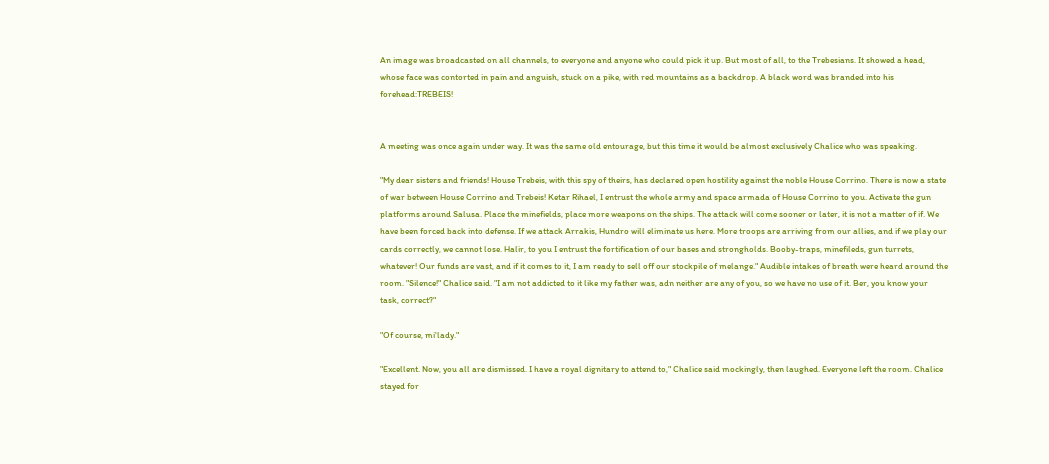An image was broadcasted on all channels, to everyone and anyone who could pick it up. But most of all, to the Trebesians. It showed a head, whose face was contorted in pain and anguish, stuck on a pike, with red mountains as a backdrop. A black word was branded into his forehead:TREBEIS!


A meeting was once again under way. It was the same old entourage, but this time it would be almost exclusively Chalice who was speaking.

"My dear sisters and friends! House Trebeis, with this spy of theirs, has declared open hostility against the noble House Corrino. There is now a state of war between House Corrino and Trebeis! Ketar Rihael, I entrust the whole army and space armada of House Corrino to you. Activate the gun platforms around Salusa. Place the minefields, place more weapons on the ships. The attack will come sooner or later, it is not a matter of if. We have been forced back into defense. If we attack Arrakis, Hundro will eliminate us here. More troops are arriving from our allies, and if we play our cards correctly, we cannot lose. Halir, to you I entrust the fortification of our bases and strongholds. Booby-traps, minefileds, gun turrets, whatever! Our funds are vast, and if it comes to it, I am ready to sell off our stockpile of melange." Audible intakes of breath were heard around the room. "Silence!" Chalice said. "I am not addicted to it like my father was, adn neither are any of you, so we have no use of it. Ber, you know your task, correct?"

"Of course, mi'lady."

"Excellent. Now, you all are dismissed. I have a royal dignitary to attend to," Chalice said mockingly, then laughed. Everyone left the room. Chalice stayed for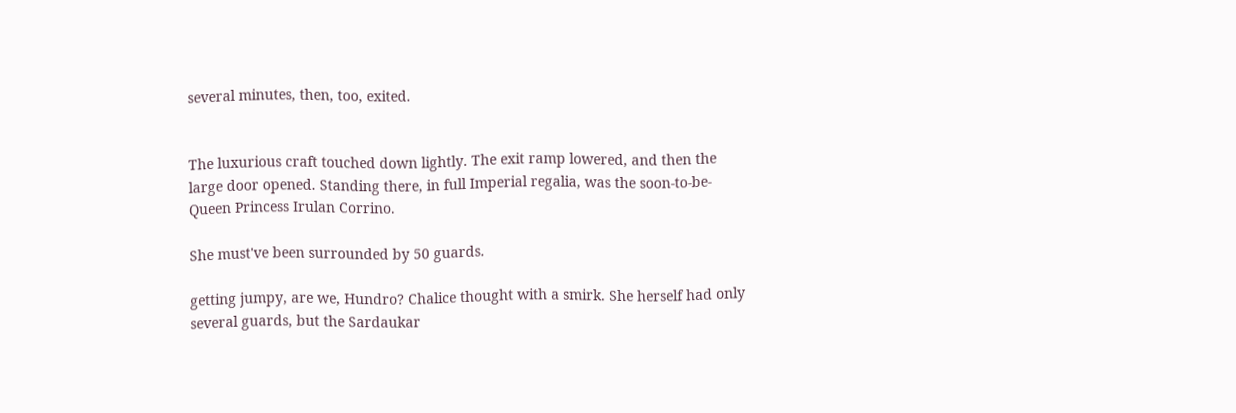several minutes, then, too, exited.


The luxurious craft touched down lightly. The exit ramp lowered, and then the large door opened. Standing there, in full Imperial regalia, was the soon-to-be-Queen Princess Irulan Corrino.

She must've been surrounded by 50 guards.

getting jumpy, are we, Hundro? Chalice thought with a smirk. She herself had only several guards, but the Sardaukar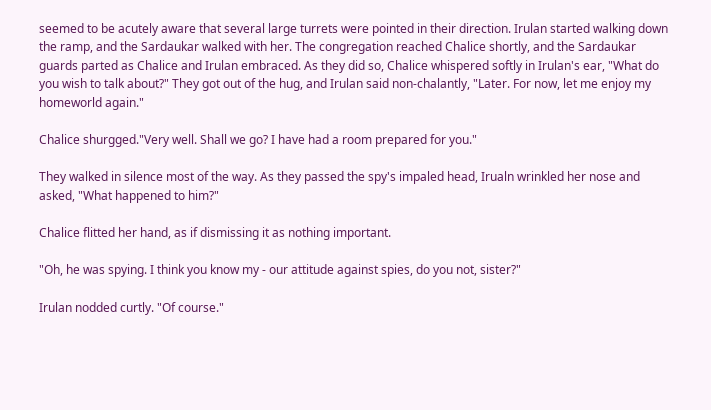seemed to be acutely aware that several large turrets were pointed in their direction. Irulan started walking down the ramp, and the Sardaukar walked with her. The congregation reached Chalice shortly, and the Sardaukar guards parted as Chalice and Irulan embraced. As they did so, Chalice whispered softly in Irulan's ear, "What do you wish to talk about?" They got out of the hug, and Irulan said non-chalantly, "Later. For now, let me enjoy my homeworld again."

Chalice shurgged."Very well. Shall we go? I have had a room prepared for you."

They walked in silence most of the way. As they passed the spy's impaled head, Irualn wrinkled her nose and asked, "What happened to him?"

Chalice flitted her hand, as if dismissing it as nothing important.

"Oh, he was spying. I think you know my - our attitude against spies, do you not, sister?"

Irulan nodded curtly. "Of course."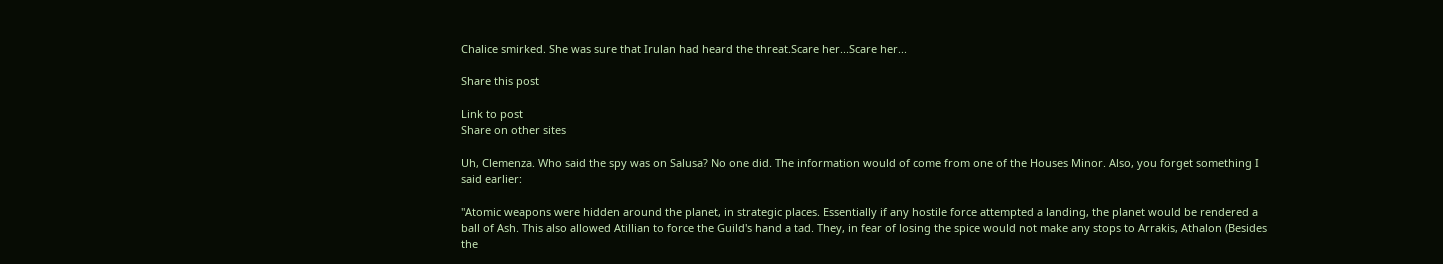Chalice smirked. She was sure that Irulan had heard the threat.Scare her...Scare her...

Share this post

Link to post
Share on other sites

Uh, Clemenza. Who said the spy was on Salusa? No one did. The information would of come from one of the Houses Minor. Also, you forget something I said earlier:

"Atomic weapons were hidden around the planet, in strategic places. Essentially if any hostile force attempted a landing, the planet would be rendered a ball of Ash. This also allowed Atillian to force the Guild's hand a tad. They, in fear of losing the spice would not make any stops to Arrakis, Athalon (Besides the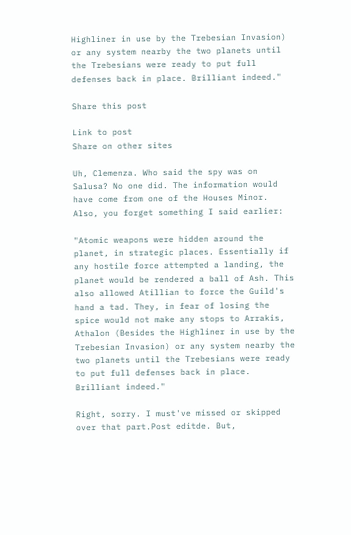Highliner in use by the Trebesian Invasion) or any system nearby the two planets until the Trebesians were ready to put full defenses back in place. Brilliant indeed."

Share this post

Link to post
Share on other sites

Uh, Clemenza. Who said the spy was on Salusa? No one did. The information would have come from one of the Houses Minor. Also, you forget something I said earlier:

"Atomic weapons were hidden around the planet, in strategic places. Essentially if any hostile force attempted a landing, the planet would be rendered a ball of Ash. This also allowed Atillian to force the Guild's hand a tad. They, in fear of losing the spice would not make any stops to Arrakis, Athalon (Besides the Highliner in use by the Trebesian Invasion) or any system nearby the two planets until the Trebesians were ready to put full defenses back in place. Brilliant indeed."

Right, sorry. I must've missed or skipped over that part.Post editde. But,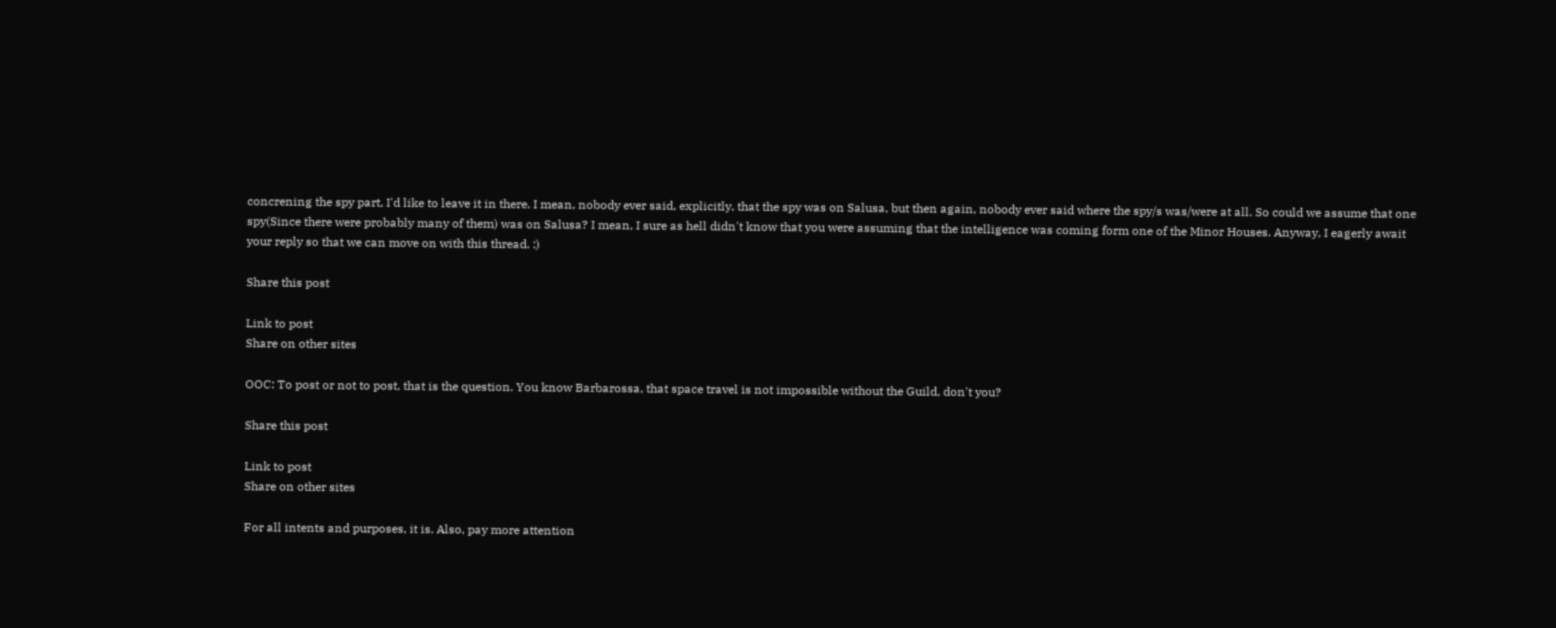concrening the spy part, I'd like to leave it in there. I mean, nobody ever said, explicitly, that the spy was on Salusa, but then again, nobody ever said where the spy/s was/were at all. So could we assume that one spy(Since there were probably many of them) was on Salusa? I mean, I sure as hell didn't know that you were assuming that the intelligence was coming form one of the Minor Houses. Anyway, I eagerly await your reply so that we can move on with this thread. :)

Share this post

Link to post
Share on other sites

OOC: To post or not to post, that is the question. You know Barbarossa, that space travel is not impossible without the Guild, don't you?

Share this post

Link to post
Share on other sites

For all intents and purposes, it is. Also, pay more attention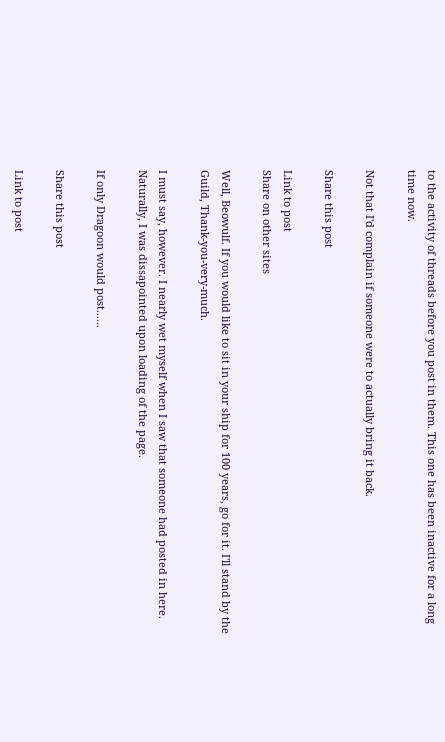to the activity of threads before you post in them. This one has been inactive for a long time now.

Not that I'd complain if someone were to actually bring it back.

Share this post

Link to post
Share on other sites

Well, Beowulf. If you would like to sit in your ship for 100 years, go for it. I'll stand by the Guild, Thank-you-very-much.

I must say, however. I nearly wet myself when I saw that someone had posted in here. Naturally, I was dissapointed upon loading of the page.

If only Dragoon would post......

Share this post

Link to post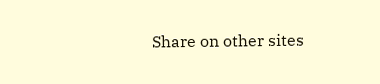Share on other sites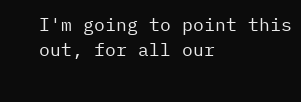I'm going to point this out, for all our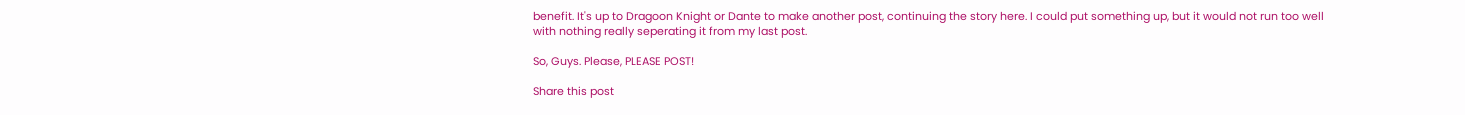benefit. It's up to Dragoon Knight or Dante to make another post, continuing the story here. I could put something up, but it would not run too well with nothing really seperating it from my last post.

So, Guys. Please, PLEASE POST!

Share this post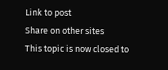Link to post
Share on other sites
This topic is now closed to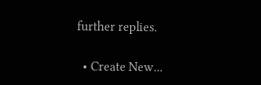further replies.

  • Create New...